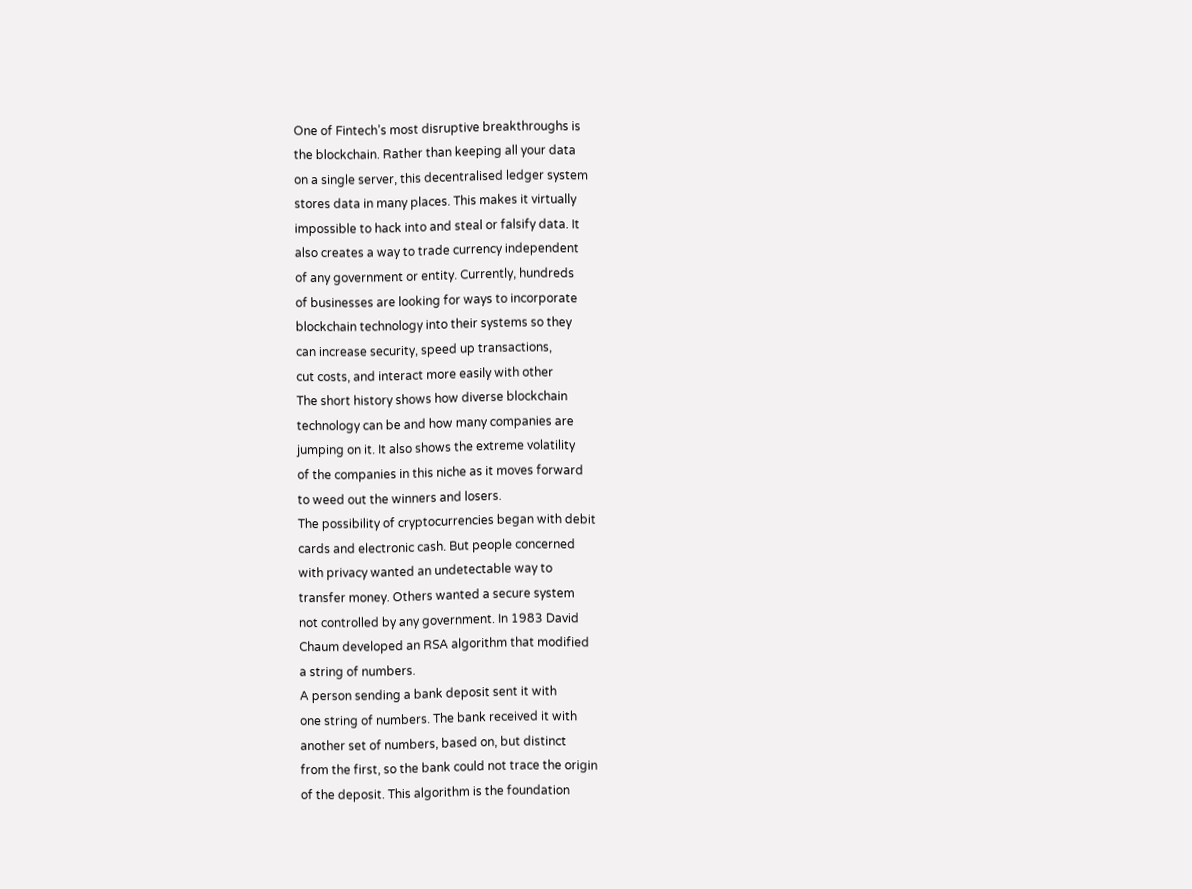One of Fintech’s most disruptive breakthroughs is
the blockchain. Rather than keeping all your data
on a single server, this decentralised ledger system
stores data in many places. This makes it virtually
impossible to hack into and steal or falsify data. It
also creates a way to trade currency independent
of any government or entity. Currently, hundreds
of businesses are looking for ways to incorporate
blockchain technology into their systems so they
can increase security, speed up transactions,
cut costs, and interact more easily with other
The short history shows how diverse blockchain
technology can be and how many companies are
jumping on it. It also shows the extreme volatility
of the companies in this niche as it moves forward
to weed out the winners and losers.
The possibility of cryptocurrencies began with debit
cards and electronic cash. But people concerned
with privacy wanted an undetectable way to
transfer money. Others wanted a secure system
not controlled by any government. In 1983 David
Chaum developed an RSA algorithm that modified
a string of numbers.
A person sending a bank deposit sent it with
one string of numbers. The bank received it with
another set of numbers, based on, but distinct
from the first, so the bank could not trace the origin
of the deposit. This algorithm is the foundation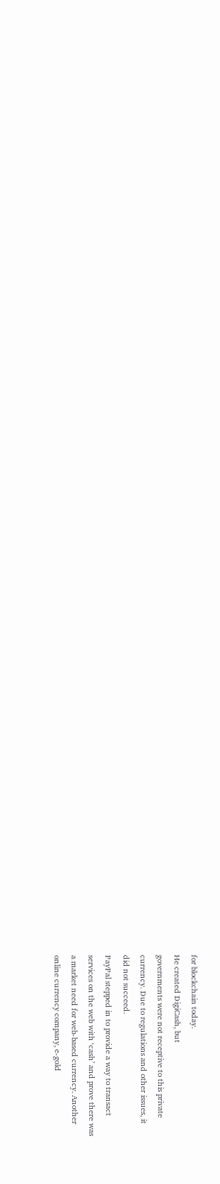for blockchain today.
He created DigiCash, but
governments were not receptive to this private
currency. Due to regulations and other issues, it
did not succeed.
PayPal stepped in to provide a way to transact
services on the web with ‘cash’ and prove there was
a market need for web-based currency. Another
online currency company, e-gold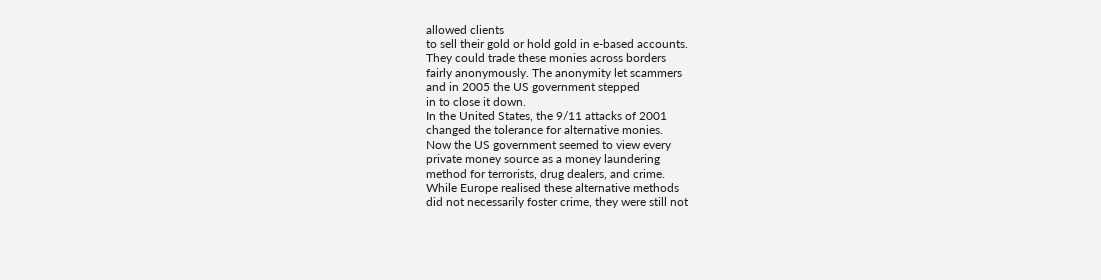allowed clients
to sell their gold or hold gold in e-based accounts.
They could trade these monies across borders
fairly anonymously. The anonymity let scammers
and in 2005 the US government stepped
in to close it down.
In the United States, the 9/11 attacks of 2001
changed the tolerance for alternative monies.
Now the US government seemed to view every
private money source as a money laundering
method for terrorists, drug dealers, and crime.
While Europe realised these alternative methods
did not necessarily foster crime, they were still not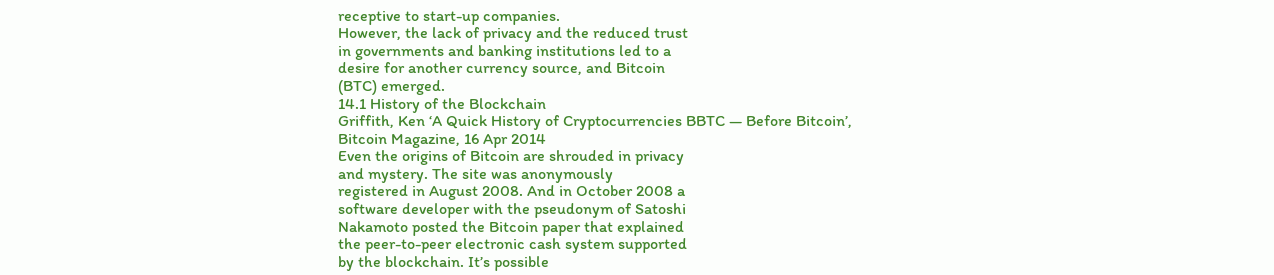receptive to start-up companies.
However, the lack of privacy and the reduced trust
in governments and banking institutions led to a
desire for another currency source, and Bitcoin
(BTC) emerged.
14.1 History of the Blockchain
Griffith, Ken ‘A Quick History of Cryptocurrencies BBTC — Before Bitcoin’, Bitcoin Magazine, 16 Apr 2014
Even the origins of Bitcoin are shrouded in privacy
and mystery. The site was anonymously
registered in August 2008. And in October 2008 a
software developer with the pseudonym of Satoshi
Nakamoto posted the Bitcoin paper that explained
the peer-to-peer electronic cash system supported
by the blockchain. It’s possible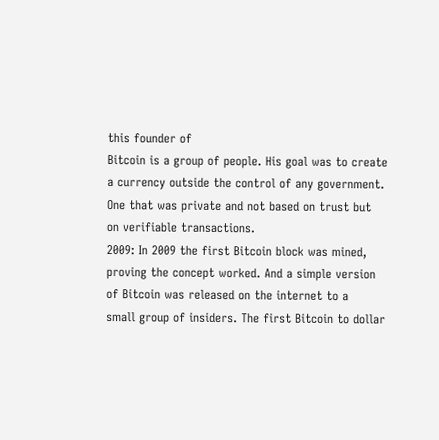this founder of
Bitcoin is a group of people. His goal was to create
a currency outside the control of any government.
One that was private and not based on trust but
on verifiable transactions.
2009: In 2009 the first Bitcoin block was mined,
proving the concept worked. And a simple version
of Bitcoin was released on the internet to a
small group of insiders. The first Bitcoin to dollar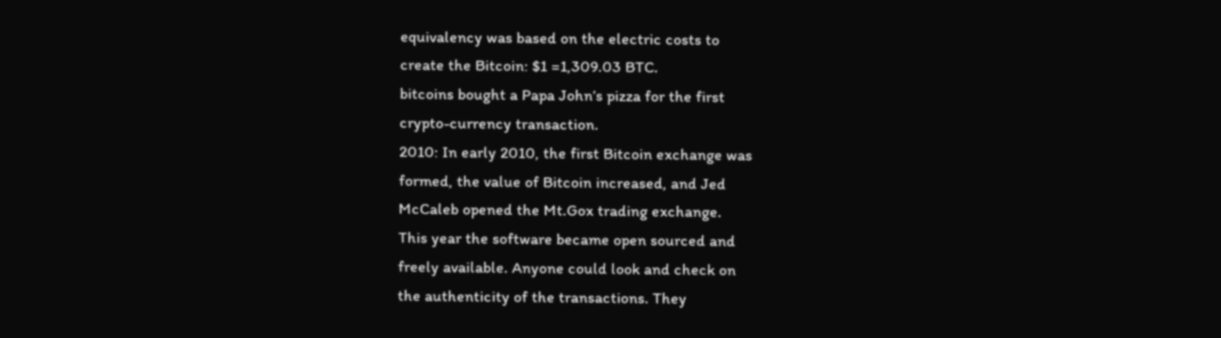equivalency was based on the electric costs to
create the Bitcoin: $1 =1,309.03 BTC.
bitcoins bought a Papa John’s pizza for the first
crypto-currency transaction.
2010: In early 2010, the first Bitcoin exchange was
formed, the value of Bitcoin increased, and Jed
McCaleb opened the Mt.Gox trading exchange.
This year the software became open sourced and
freely available. Anyone could look and check on
the authenticity of the transactions. They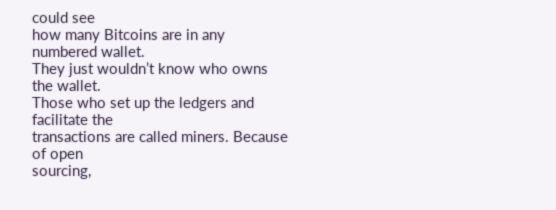could see
how many Bitcoins are in any numbered wallet.
They just wouldn’t know who owns the wallet.
Those who set up the ledgers and facilitate the
transactions are called miners. Because of open
sourcing,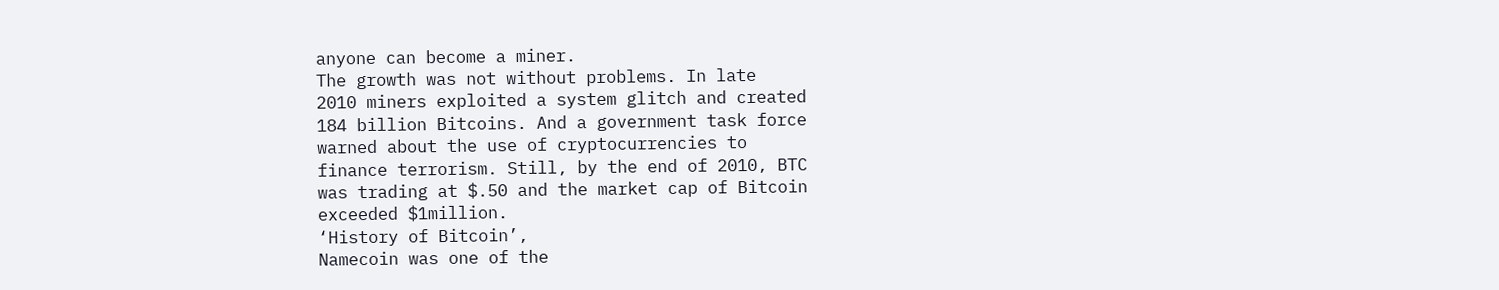anyone can become a miner.
The growth was not without problems. In late
2010 miners exploited a system glitch and created
184 billion Bitcoins. And a government task force
warned about the use of cryptocurrencies to
finance terrorism. Still, by the end of 2010, BTC
was trading at $.50 and the market cap of Bitcoin
exceeded $1million.
‘History of Bitcoin’,
Namecoin was one of the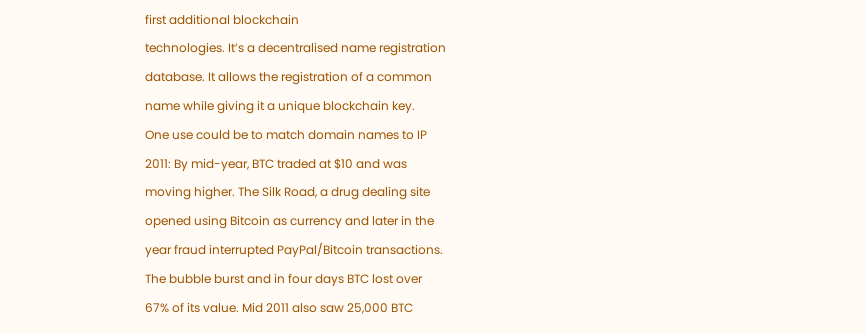first additional blockchain
technologies. It’s a decentralised name registration
database. It allows the registration of a common
name while giving it a unique blockchain key.
One use could be to match domain names to IP
2011: By mid-year, BTC traded at $10 and was
moving higher. The Silk Road, a drug dealing site
opened using Bitcoin as currency and later in the
year fraud interrupted PayPal/Bitcoin transactions.
The bubble burst and in four days BTC lost over
67% of its value. Mid 2011 also saw 25,000 BTC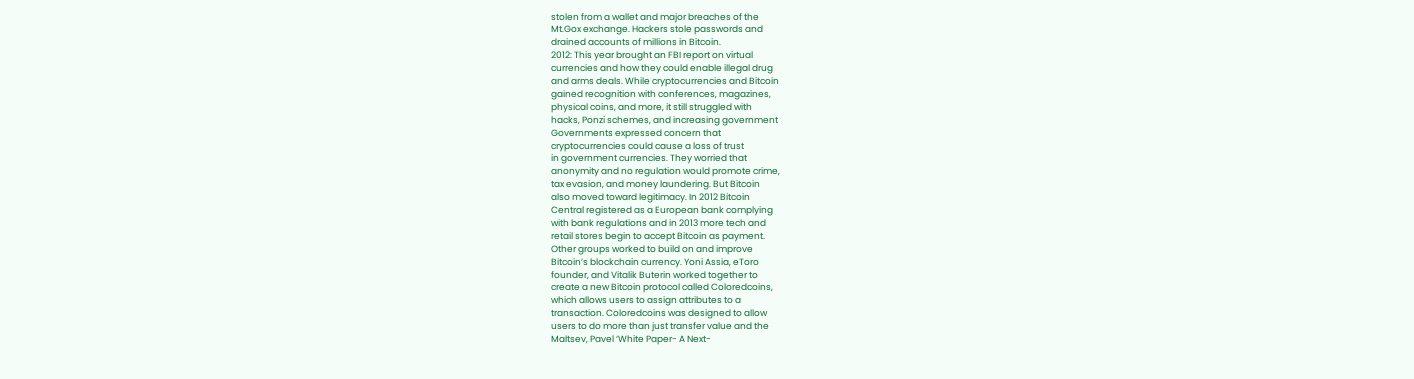stolen from a wallet and major breaches of the
Mt.Gox exchange. Hackers stole passwords and
drained accounts of millions in Bitcoin.
2012: This year brought an FBI report on virtual
currencies and how they could enable illegal drug
and arms deals. While cryptocurrencies and Bitcoin
gained recognition with conferences, magazines,
physical coins, and more, it still struggled with
hacks, Ponzi schemes, and increasing government
Governments expressed concern that
cryptocurrencies could cause a loss of trust
in government currencies. They worried that
anonymity and no regulation would promote crime,
tax evasion, and money laundering. But Bitcoin
also moved toward legitimacy. In 2012 Bitcoin
Central registered as a European bank complying
with bank regulations and in 2013 more tech and
retail stores begin to accept Bitcoin as payment.
Other groups worked to build on and improve
Bitcoin’s blockchain currency. Yoni Assia, eToro
founder, and Vitalik Buterin worked together to
create a new Bitcoin protocol called Coloredcoins,
which allows users to assign attributes to a
transaction. Coloredcoins was designed to allow
users to do more than just transfer value and the
Maltsev, Pavel ‘White Paper- A Next-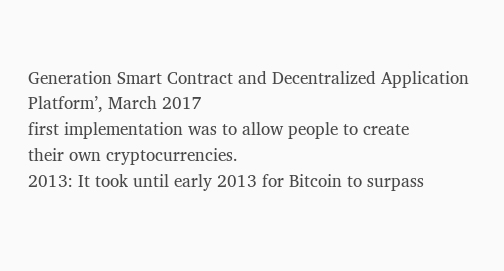Generation Smart Contract and Decentralized Application Platform’, March 2017
first implementation was to allow people to create
their own cryptocurrencies.
2013: It took until early 2013 for Bitcoin to surpass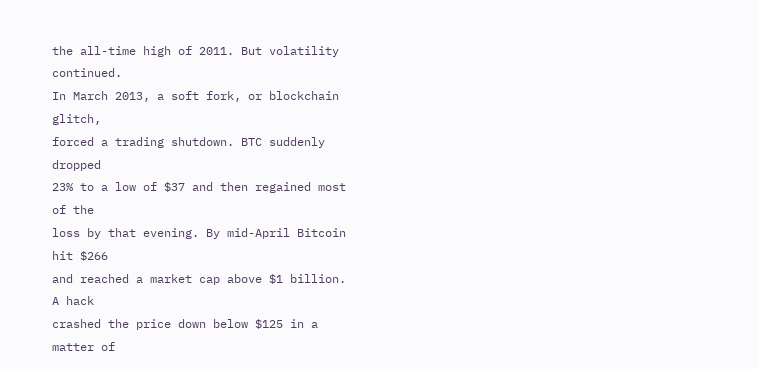the all-time high of 2011. But volatility continued.
In March 2013, a soft fork, or blockchain glitch,
forced a trading shutdown. BTC suddenly dropped
23% to a low of $37 and then regained most of the
loss by that evening. By mid-April Bitcoin hit $266
and reached a market cap above $1 billion. A hack
crashed the price down below $125 in a matter of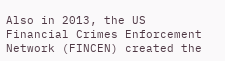Also in 2013, the US Financial Crimes Enforcement
Network (FINCEN) created the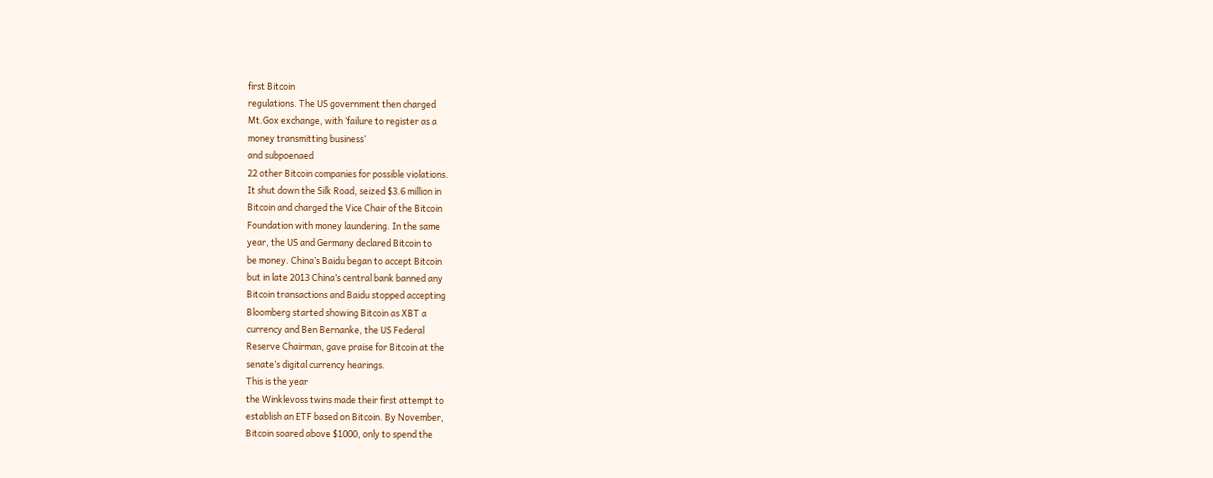first Bitcoin
regulations. The US government then charged
Mt.Gox exchange, with ‘failure to register as a
money transmitting business’
and subpoenaed
22 other Bitcoin companies for possible violations.
It shut down the Silk Road, seized $3.6 million in
Bitcoin and charged the Vice Chair of the Bitcoin
Foundation with money laundering. In the same
year, the US and Germany declared Bitcoin to
be money. China’s Baidu began to accept Bitcoin
but in late 2013 China’s central bank banned any
Bitcoin transactions and Baidu stopped accepting
Bloomberg started showing Bitcoin as XBT a
currency and Ben Bernanke, the US Federal
Reserve Chairman, gave praise for Bitcoin at the
senate’s digital currency hearings.
This is the year
the Winklevoss twins made their first attempt to
establish an ETF based on Bitcoin. By November,
Bitcoin soared above $1000, only to spend the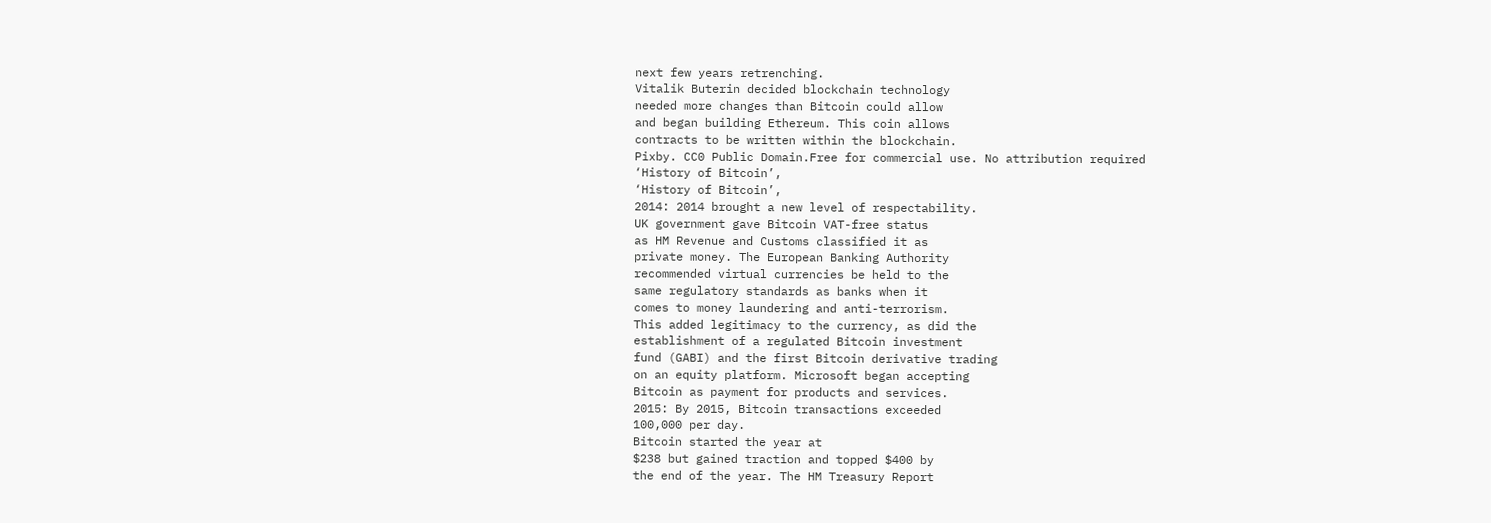next few years retrenching.
Vitalik Buterin decided blockchain technology
needed more changes than Bitcoin could allow
and began building Ethereum. This coin allows
contracts to be written within the blockchain.
Pixby. CC0 Public Domain.Free for commercial use. No attribution required
‘History of Bitcoin’,
‘History of Bitcoin’,
2014: 2014 brought a new level of respectability.
UK government gave Bitcoin VAT-free status
as HM Revenue and Customs classified it as
private money. The European Banking Authority
recommended virtual currencies be held to the
same regulatory standards as banks when it
comes to money laundering and anti-terrorism.
This added legitimacy to the currency, as did the
establishment of a regulated Bitcoin investment
fund (GABI) and the first Bitcoin derivative trading
on an equity platform. Microsoft began accepting
Bitcoin as payment for products and services.
2015: By 2015, Bitcoin transactions exceeded
100,000 per day.
Bitcoin started the year at
$238 but gained traction and topped $400 by
the end of the year. The HM Treasury Report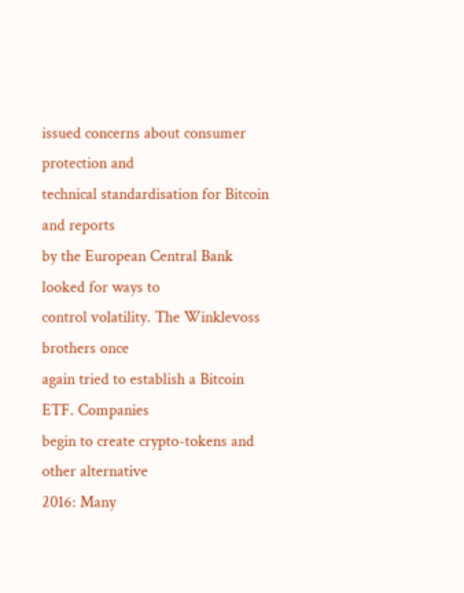issued concerns about consumer protection and
technical standardisation for Bitcoin and reports
by the European Central Bank looked for ways to
control volatility. The Winklevoss brothers once
again tried to establish a Bitcoin ETF. Companies
begin to create crypto-tokens and other alternative
2016: Many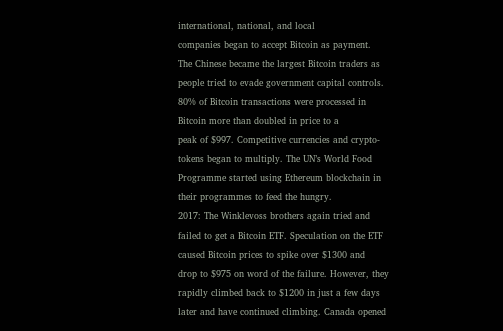international, national, and local
companies began to accept Bitcoin as payment.
The Chinese became the largest Bitcoin traders as
people tried to evade government capital controls.
80% of Bitcoin transactions were processed in
Bitcoin more than doubled in price to a
peak of $997. Competitive currencies and crypto-
tokens began to multiply. The UN’s World Food
Programme started using Ethereum blockchain in
their programmes to feed the hungry.
2017: The Winklevoss brothers again tried and
failed to get a Bitcoin ETF. Speculation on the ETF
caused Bitcoin prices to spike over $1300 and
drop to $975 on word of the failure. However, they
rapidly climbed back to $1200 in just a few days
later and have continued climbing. Canada opened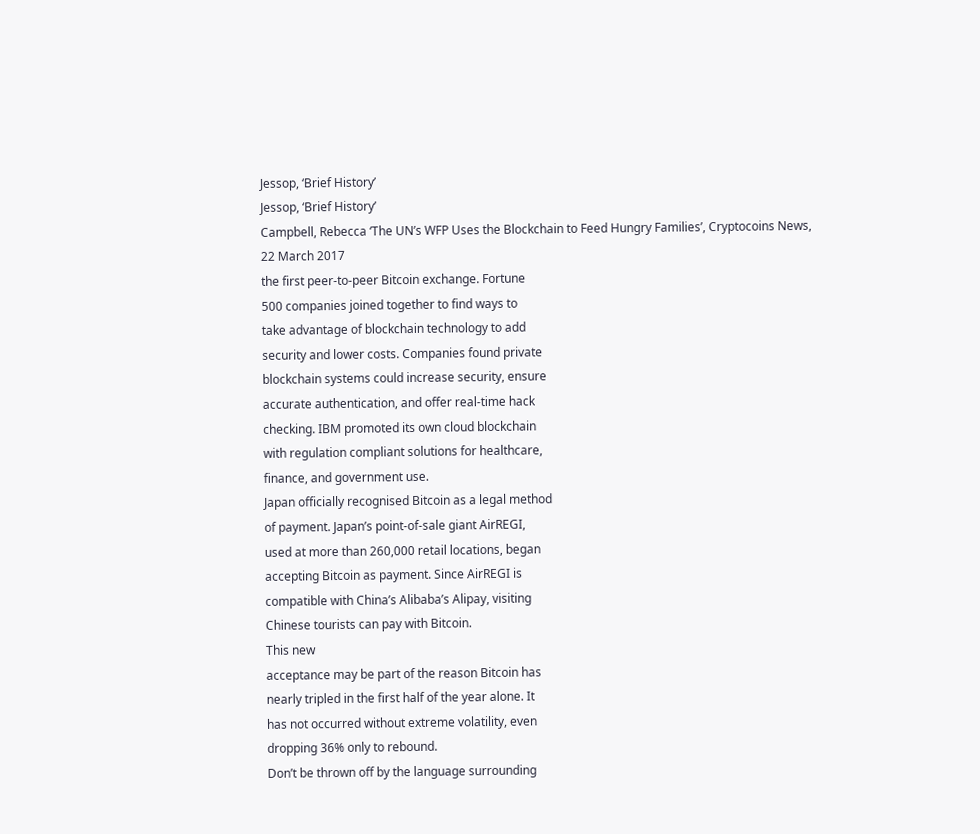Jessop, ‘Brief History’
Jessop, ‘Brief History’
Campbell, Rebecca ‘The UN’s WFP Uses the Blockchain to Feed Hungry Families’, Cryptocoins News, 22 March 2017
the first peer-to-peer Bitcoin exchange. Fortune
500 companies joined together to find ways to
take advantage of blockchain technology to add
security and lower costs. Companies found private
blockchain systems could increase security, ensure
accurate authentication, and offer real-time hack
checking. IBM promoted its own cloud blockchain
with regulation compliant solutions for healthcare,
finance, and government use.
Japan officially recognised Bitcoin as a legal method
of payment. Japan’s point-of-sale giant AirREGI,
used at more than 260,000 retail locations, began
accepting Bitcoin as payment. Since AirREGI is
compatible with China’s Alibaba’s Alipay, visiting
Chinese tourists can pay with Bitcoin.
This new
acceptance may be part of the reason Bitcoin has
nearly tripled in the first half of the year alone. It
has not occurred without extreme volatility, even
dropping 36% only to rebound.
Don’t be thrown off by the language surrounding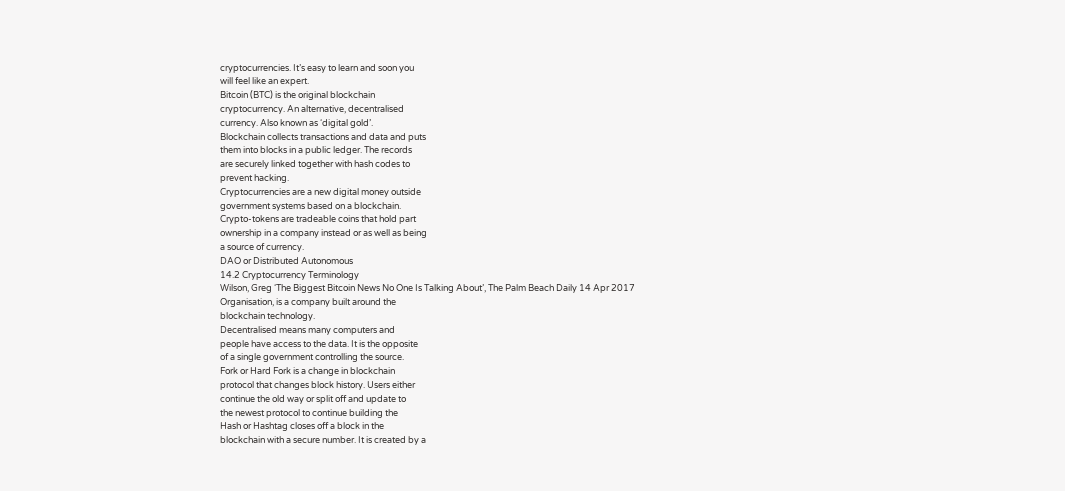cryptocurrencies. It’s easy to learn and soon you
will feel like an expert.
Bitcoin (BTC) is the original blockchain
cryptocurrency. An alternative, decentralised
currency. Also known as ‘digital gold’.
Blockchain collects transactions and data and puts
them into blocks in a public ledger. The records
are securely linked together with hash codes to
prevent hacking.
Cryptocurrencies are a new digital money outside
government systems based on a blockchain.
Crypto-tokens are tradeable coins that hold part
ownership in a company instead or as well as being
a source of currency.
DAO or Distributed Autonomous
14.2 Cryptocurrency Terminology
Wilson, Greg ‘The Biggest Bitcoin News No One Is Talking About’, The Palm Beach Daily 14 Apr 2017
Organisation, is a company built around the
blockchain technology.
Decentralised means many computers and
people have access to the data. It is the opposite
of a single government controlling the source.
Fork or Hard Fork is a change in blockchain
protocol that changes block history. Users either
continue the old way or split off and update to
the newest protocol to continue building the
Hash or Hashtag closes off a block in the
blockchain with a secure number. It is created by a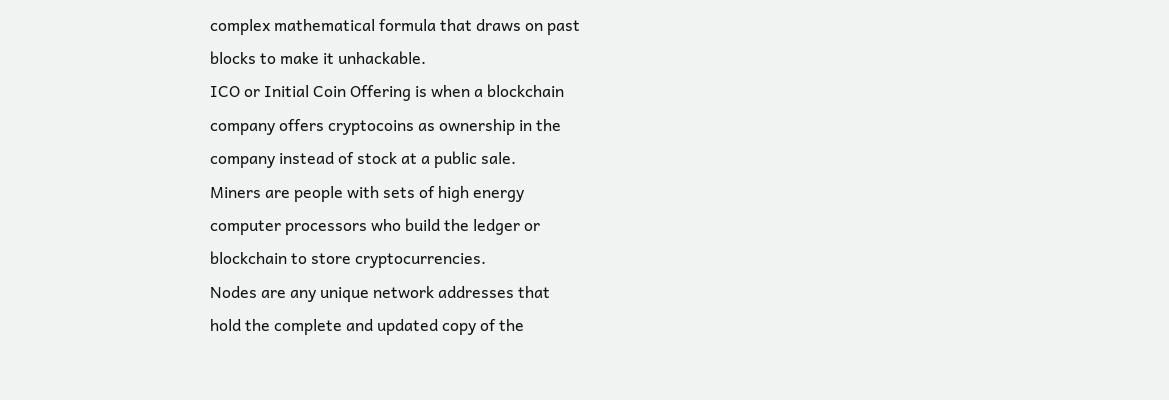complex mathematical formula that draws on past
blocks to make it unhackable.
ICO or Initial Coin Offering is when a blockchain
company offers cryptocoins as ownership in the
company instead of stock at a public sale.
Miners are people with sets of high energy
computer processors who build the ledger or
blockchain to store cryptocurrencies.
Nodes are any unique network addresses that
hold the complete and updated copy of the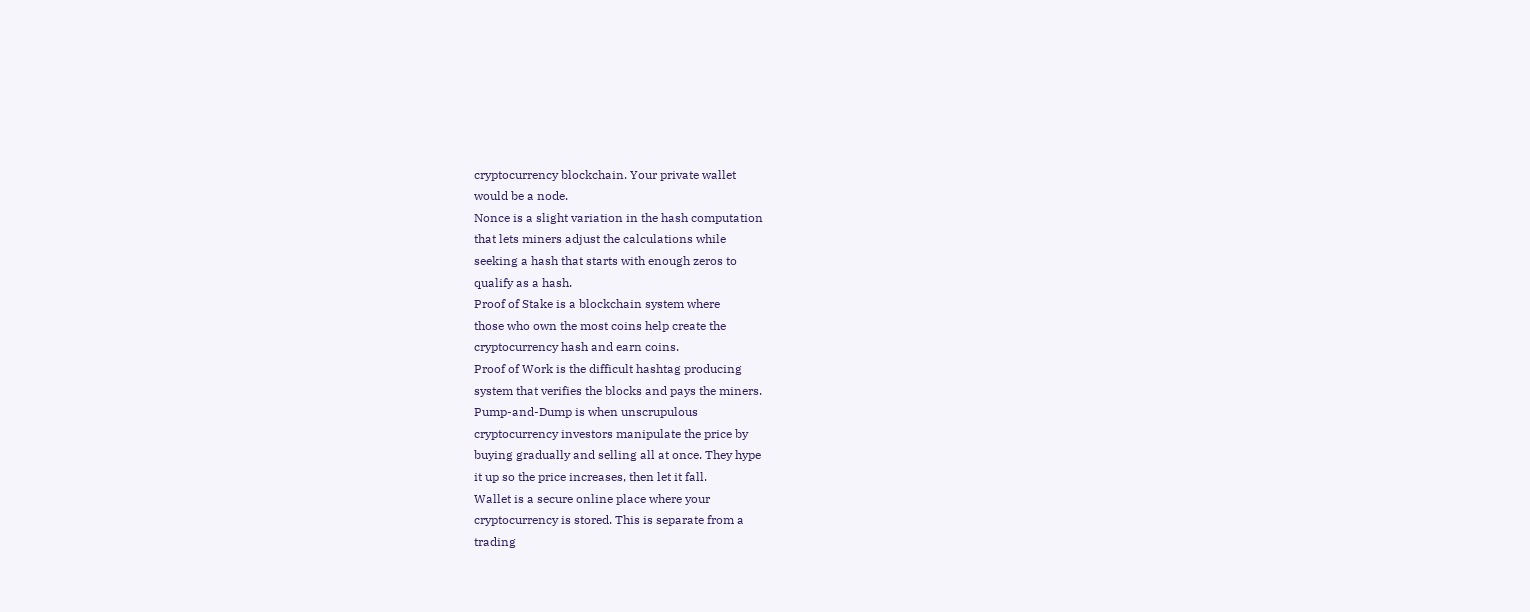cryptocurrency blockchain. Your private wallet
would be a node.
Nonce is a slight variation in the hash computation
that lets miners adjust the calculations while
seeking a hash that starts with enough zeros to
qualify as a hash.
Proof of Stake is a blockchain system where
those who own the most coins help create the
cryptocurrency hash and earn coins.
Proof of Work is the difficult hashtag producing
system that verifies the blocks and pays the miners.
Pump-and-Dump is when unscrupulous
cryptocurrency investors manipulate the price by
buying gradually and selling all at once. They hype
it up so the price increases, then let it fall.
Wallet is a secure online place where your
cryptocurrency is stored. This is separate from a
trading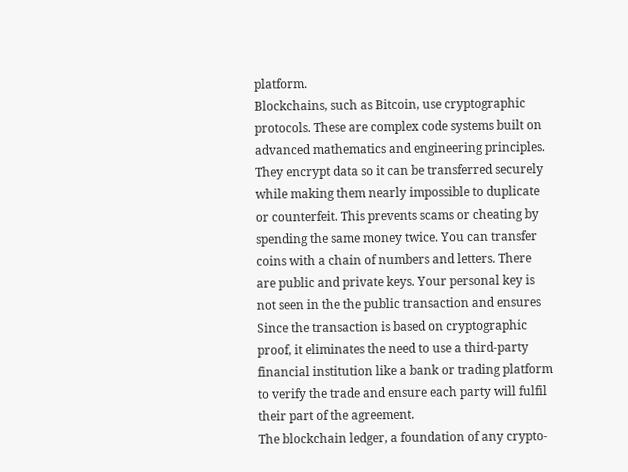platform.
Blockchains, such as Bitcoin, use cryptographic
protocols. These are complex code systems built on
advanced mathematics and engineering principles.
They encrypt data so it can be transferred securely
while making them nearly impossible to duplicate
or counterfeit. This prevents scams or cheating by
spending the same money twice. You can transfer
coins with a chain of numbers and letters. There
are public and private keys. Your personal key is
not seen in the the public transaction and ensures
Since the transaction is based on cryptographic
proof, it eliminates the need to use a third-party
financial institution like a bank or trading platform
to verify the trade and ensure each party will fulfil
their part of the agreement.
The blockchain ledger, a foundation of any crypto-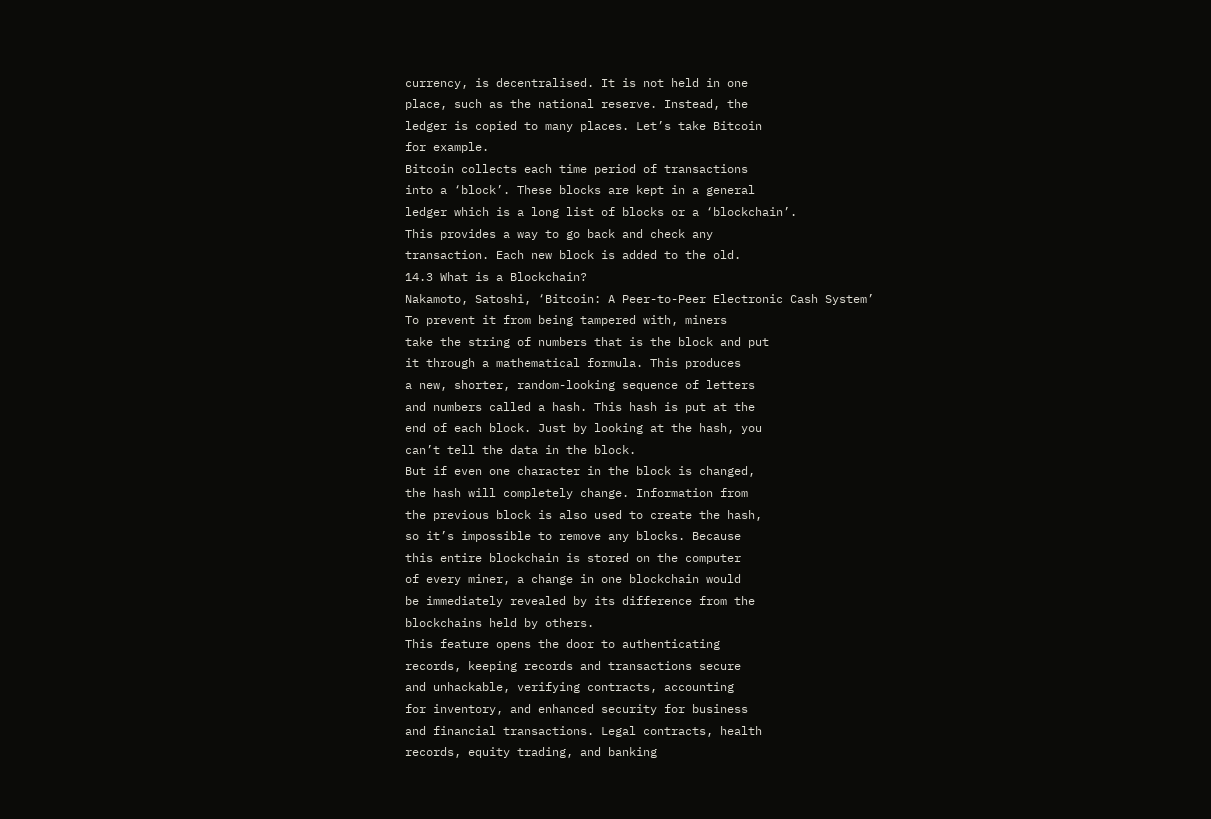currency, is decentralised. It is not held in one
place, such as the national reserve. Instead, the
ledger is copied to many places. Let’s take Bitcoin
for example.
Bitcoin collects each time period of transactions
into a ‘block’. These blocks are kept in a general
ledger which is a long list of blocks or a ‘blockchain’.
This provides a way to go back and check any
transaction. Each new block is added to the old.
14.3 What is a Blockchain?
Nakamoto, Satoshi, ‘Bitcoin: A Peer-to-Peer Electronic Cash System’
To prevent it from being tampered with, miners
take the string of numbers that is the block and put
it through a mathematical formula. This produces
a new, shorter, random-looking sequence of letters
and numbers called a hash. This hash is put at the
end of each block. Just by looking at the hash, you
can’t tell the data in the block.
But if even one character in the block is changed,
the hash will completely change. Information from
the previous block is also used to create the hash,
so it’s impossible to remove any blocks. Because
this entire blockchain is stored on the computer
of every miner, a change in one blockchain would
be immediately revealed by its difference from the
blockchains held by others.
This feature opens the door to authenticating
records, keeping records and transactions secure
and unhackable, verifying contracts, accounting
for inventory, and enhanced security for business
and financial transactions. Legal contracts, health
records, equity trading, and banking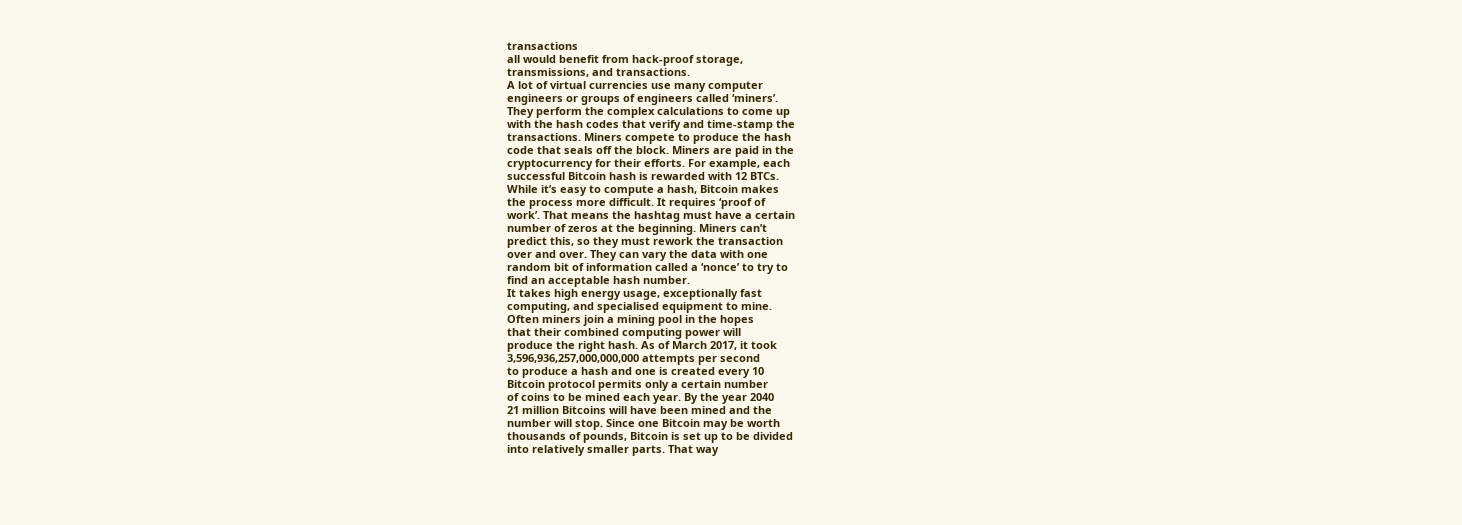transactions
all would benefit from hack-proof storage,
transmissions, and transactions.
A lot of virtual currencies use many computer
engineers or groups of engineers called ‘miners’.
They perform the complex calculations to come up
with the hash codes that verify and time-stamp the
transactions. Miners compete to produce the hash
code that seals off the block. Miners are paid in the
cryptocurrency for their efforts. For example, each
successful Bitcoin hash is rewarded with 12 BTCs.
While it’s easy to compute a hash, Bitcoin makes
the process more difficult. It requires ‘proof of
work’. That means the hashtag must have a certain
number of zeros at the beginning. Miners can’t
predict this, so they must rework the transaction
over and over. They can vary the data with one
random bit of information called a ‘nonce’ to try to
find an acceptable hash number.
It takes high energy usage, exceptionally fast
computing, and specialised equipment to mine.
Often miners join a mining pool in the hopes
that their combined computing power will
produce the right hash. As of March 2017, it took
3,596,936,257,000,000,000 attempts per second
to produce a hash and one is created every 10
Bitcoin protocol permits only a certain number
of coins to be mined each year. By the year 2040
21 million Bitcoins will have been mined and the
number will stop. Since one Bitcoin may be worth
thousands of pounds, Bitcoin is set up to be divided
into relatively smaller parts. That way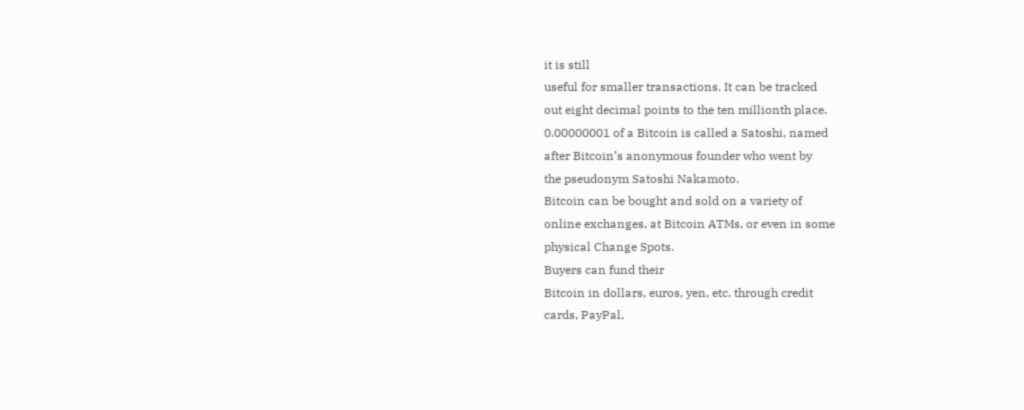it is still
useful for smaller transactions. It can be tracked
out eight decimal points to the ten millionth place.
0.00000001 of a Bitcoin is called a Satoshi, named
after Bitcoin’s anonymous founder who went by
the pseudonym Satoshi Nakamoto.
Bitcoin can be bought and sold on a variety of
online exchanges, at Bitcoin ATMs, or even in some
physical Change Spots.
Buyers can fund their
Bitcoin in dollars, euros, yen, etc. through credit
cards, PayPal,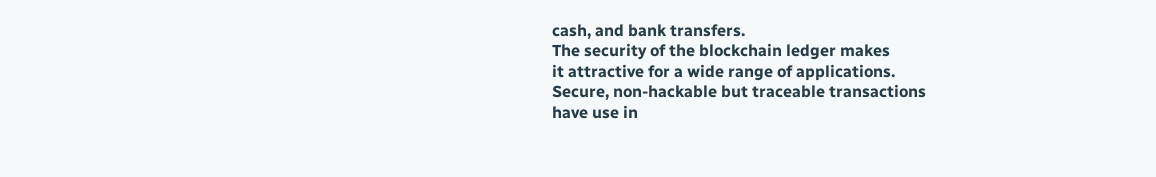cash, and bank transfers.
The security of the blockchain ledger makes
it attractive for a wide range of applications.
Secure, non-hackable but traceable transactions
have use in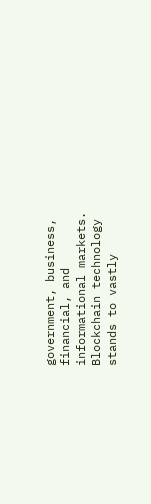government, business, financial, and
informational markets. Blockchain technology
stands to vastly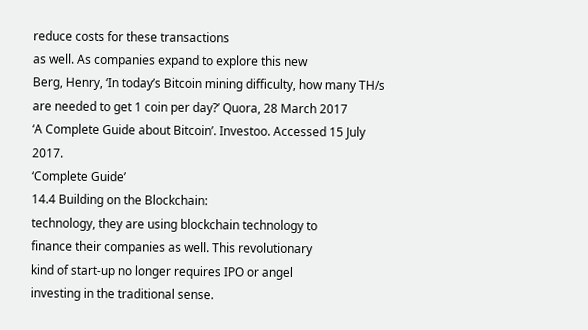reduce costs for these transactions
as well. As companies expand to explore this new
Berg, Henry, ‘In today’s Bitcoin mining difficulty, how many TH/s are needed to get 1 coin per day?’ Quora, 28 March 2017
‘A Complete Guide about Bitcoin’. Investoo. Accessed 15 July 2017.
‘Complete Guide’
14.4 Building on the Blockchain:
technology, they are using blockchain technology to
finance their companies as well. This revolutionary
kind of start-up no longer requires IPO or angel
investing in the traditional sense.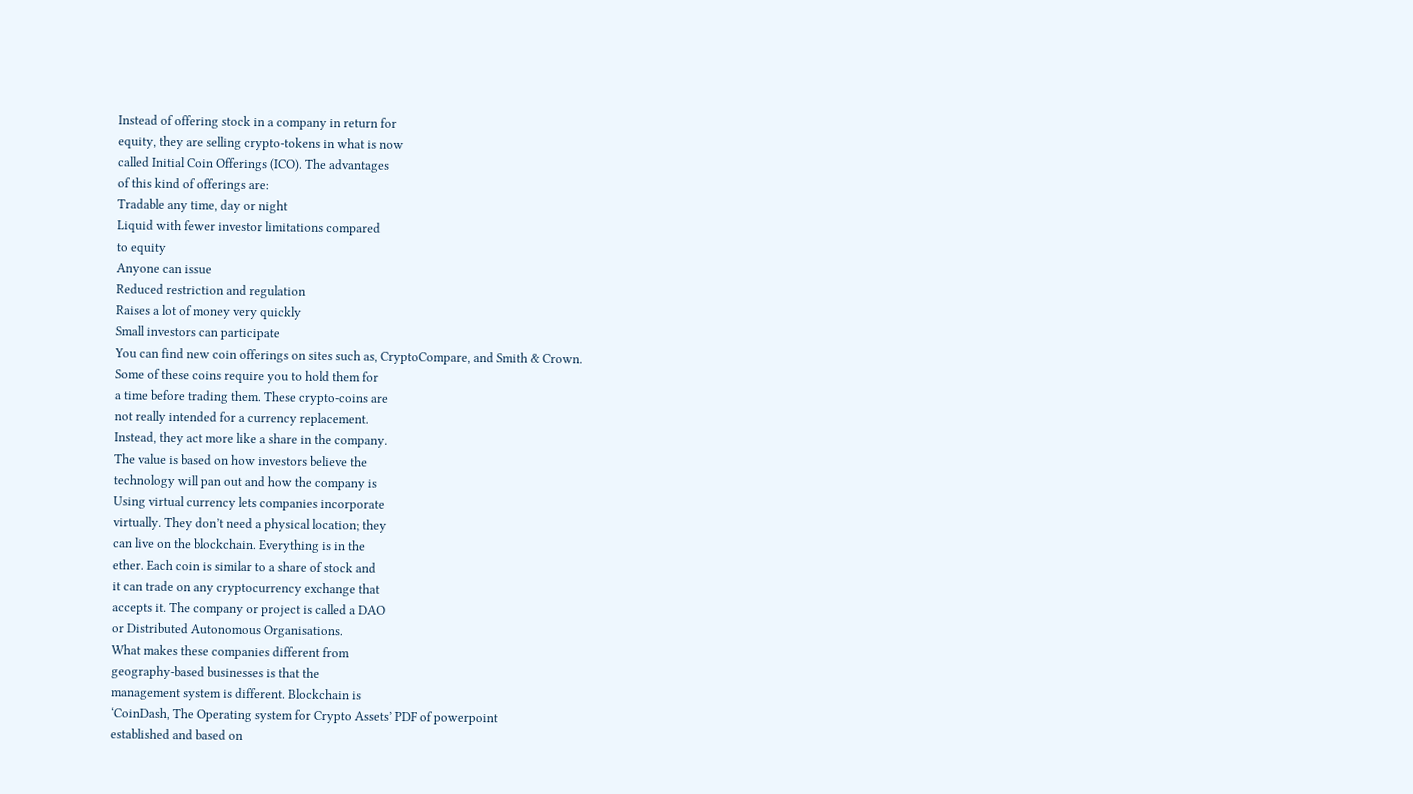Instead of offering stock in a company in return for
equity, they are selling crypto-tokens in what is now
called Initial Coin Offerings (ICO). The advantages
of this kind of offerings are:
Tradable any time, day or night
Liquid with fewer investor limitations compared
to equity
Anyone can issue
Reduced restriction and regulation
Raises a lot of money very quickly
Small investors can participate
You can find new coin offerings on sites such as, CryptoCompare, and Smith & Crown.
Some of these coins require you to hold them for
a time before trading them. These crypto-coins are
not really intended for a currency replacement.
Instead, they act more like a share in the company.
The value is based on how investors believe the
technology will pan out and how the company is
Using virtual currency lets companies incorporate
virtually. They don’t need a physical location; they
can live on the blockchain. Everything is in the
ether. Each coin is similar to a share of stock and
it can trade on any cryptocurrency exchange that
accepts it. The company or project is called a DAO
or Distributed Autonomous Organisations.
What makes these companies different from
geography-based businesses is that the
management system is different. Blockchain is
‘CoinDash, The Operating system for Crypto Assets’ PDF of powerpoint
established and based on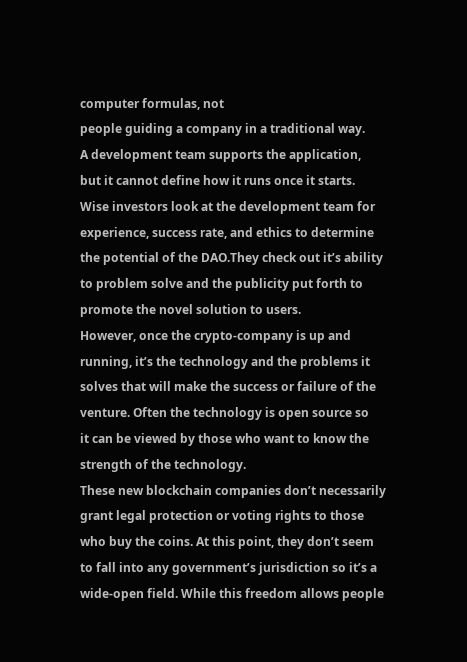computer formulas, not
people guiding a company in a traditional way.
A development team supports the application,
but it cannot define how it runs once it starts.
Wise investors look at the development team for
experience, success rate, and ethics to determine
the potential of the DAO.They check out it’s ability
to problem solve and the publicity put forth to
promote the novel solution to users.
However, once the crypto-company is up and
running, it’s the technology and the problems it
solves that will make the success or failure of the
venture. Often the technology is open source so
it can be viewed by those who want to know the
strength of the technology.
These new blockchain companies don’t necessarily
grant legal protection or voting rights to those
who buy the coins. At this point, they don’t seem
to fall into any government’s jurisdiction so it’s a
wide-open field. While this freedom allows people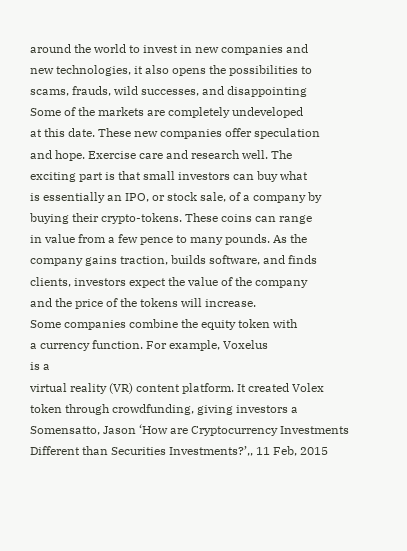around the world to invest in new companies and
new technologies, it also opens the possibilities to
scams, frauds, wild successes, and disappointing
Some of the markets are completely undeveloped
at this date. These new companies offer speculation
and hope. Exercise care and research well. The
exciting part is that small investors can buy what
is essentially an IPO, or stock sale, of a company by
buying their crypto-tokens. These coins can range
in value from a few pence to many pounds. As the
company gains traction, builds software, and finds
clients, investors expect the value of the company
and the price of the tokens will increase.
Some companies combine the equity token with
a currency function. For example, Voxelus
is a
virtual reality (VR) content platform. It created Volex
token through crowdfunding, giving investors a
Somensatto, Jason ‘How are Cryptocurrency Investments Different than Securities Investments?’,, 11 Feb, 2015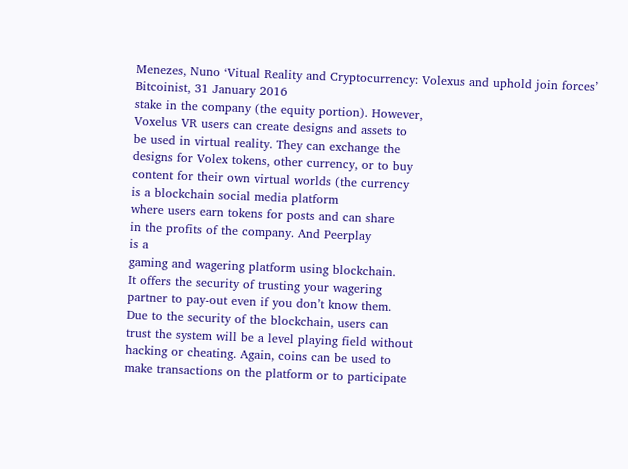Menezes, Nuno ‘Vitual Reality and Cryptocurrency: Volexus and uphold join forces’ Bitcoinist, 31 January 2016
stake in the company (the equity portion). However,
Voxelus VR users can create designs and assets to
be used in virtual reality. They can exchange the
designs for Volex tokens, other currency, or to buy
content for their own virtual worlds (the currency
is a blockchain social media platform
where users earn tokens for posts and can share
in the profits of the company. And Peerplay
is a
gaming and wagering platform using blockchain.
It offers the security of trusting your wagering
partner to pay-out even if you don’t know them.
Due to the security of the blockchain, users can
trust the system will be a level playing field without
hacking or cheating. Again, coins can be used to
make transactions on the platform or to participate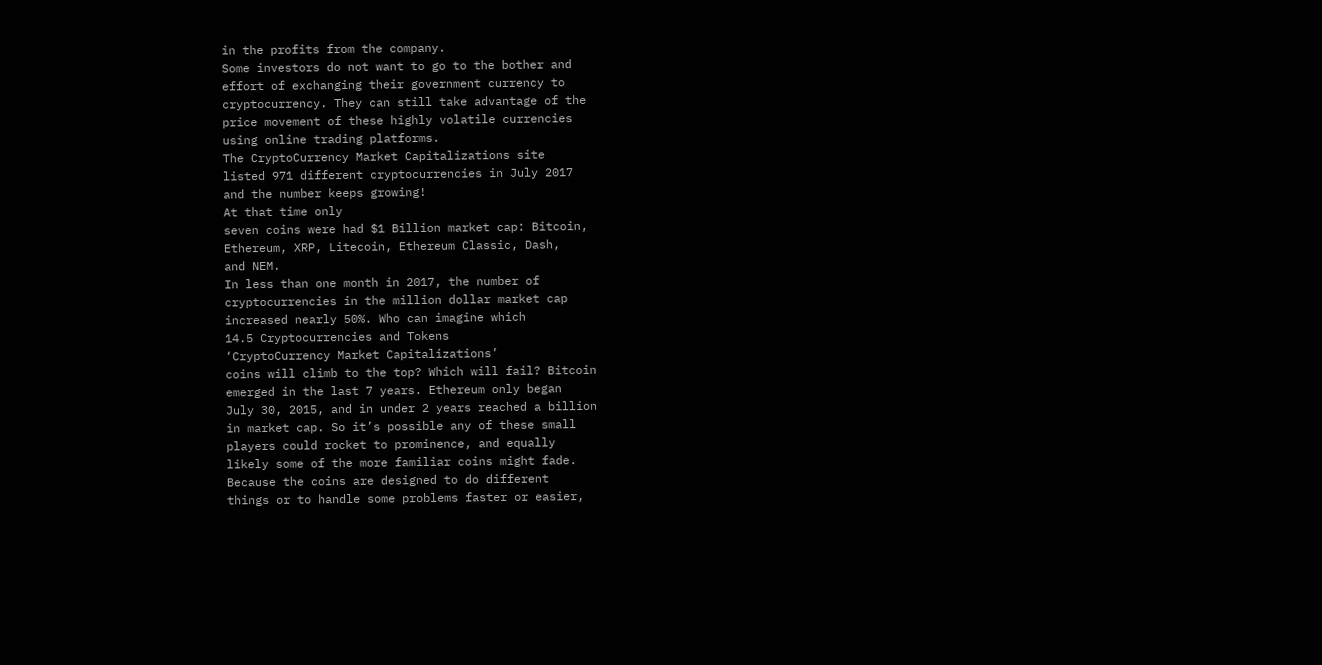in the profits from the company.
Some investors do not want to go to the bother and
effort of exchanging their government currency to
cryptocurrency. They can still take advantage of the
price movement of these highly volatile currencies
using online trading platforms.
The CryptoCurrency Market Capitalizations site
listed 971 different cryptocurrencies in July 2017
and the number keeps growing!
At that time only
seven coins were had $1 Billion market cap: Bitcoin,
Ethereum, XRP, Litecoin, Ethereum Classic, Dash,
and NEM.
In less than one month in 2017, the number of
cryptocurrencies in the million dollar market cap
increased nearly 50%. Who can imagine which
14.5 Cryptocurrencies and Tokens
‘CryptoCurrency Market Capitalizations’
coins will climb to the top? Which will fail? Bitcoin
emerged in the last 7 years. Ethereum only began
July 30, 2015, and in under 2 years reached a billion
in market cap. So it’s possible any of these small
players could rocket to prominence, and equally
likely some of the more familiar coins might fade.
Because the coins are designed to do different
things or to handle some problems faster or easier,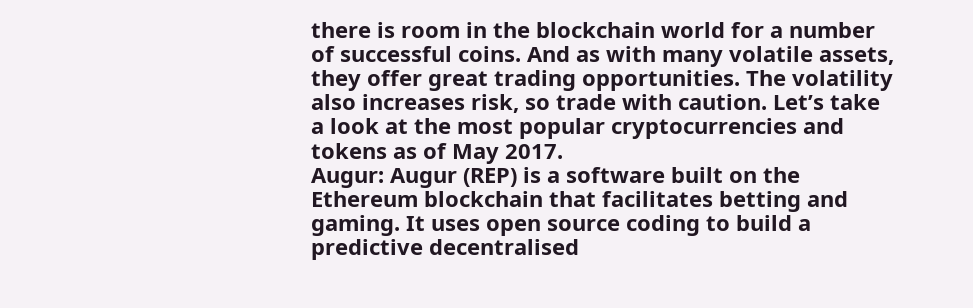there is room in the blockchain world for a number
of successful coins. And as with many volatile assets,
they offer great trading opportunities. The volatility
also increases risk, so trade with caution. Let’s take
a look at the most popular cryptocurrencies and
tokens as of May 2017.
Augur: Augur (REP) is a software built on the
Ethereum blockchain that facilitates betting and
gaming. It uses open source coding to build a
predictive decentralised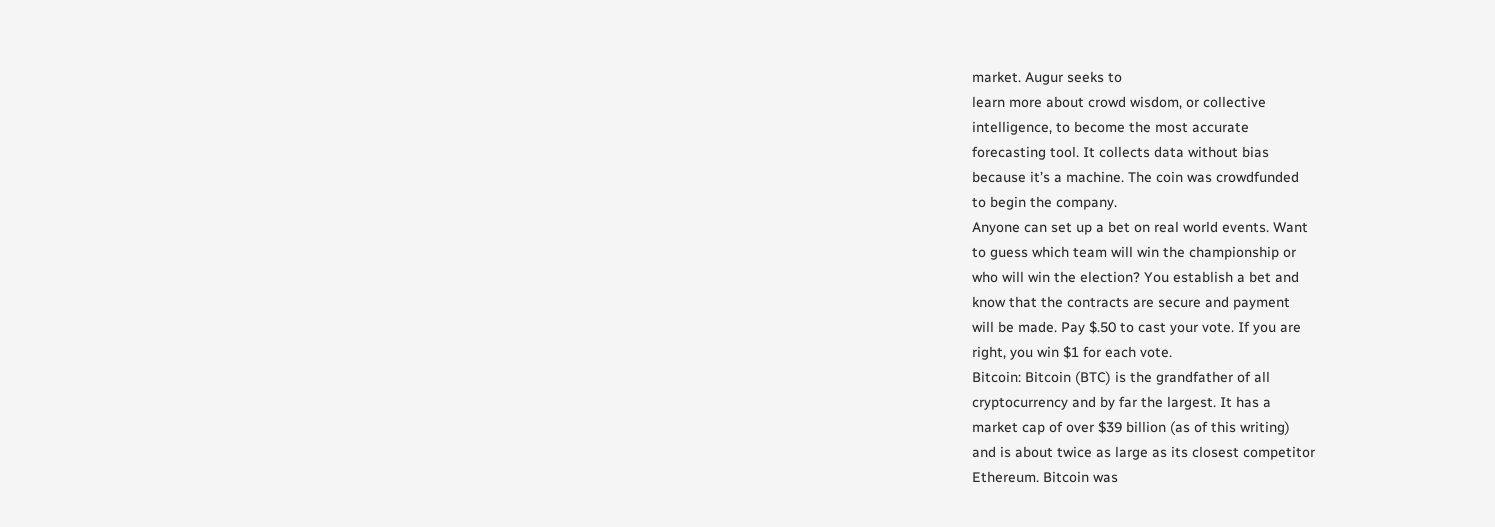market. Augur seeks to
learn more about crowd wisdom, or collective
intelligence, to become the most accurate
forecasting tool. It collects data without bias
because it’s a machine. The coin was crowdfunded
to begin the company.
Anyone can set up a bet on real world events. Want
to guess which team will win the championship or
who will win the election? You establish a bet and
know that the contracts are secure and payment
will be made. Pay $.50 to cast your vote. If you are
right, you win $1 for each vote.
Bitcoin: Bitcoin (BTC) is the grandfather of all
cryptocurrency and by far the largest. It has a
market cap of over $39 billion (as of this writing)
and is about twice as large as its closest competitor
Ethereum. Bitcoin was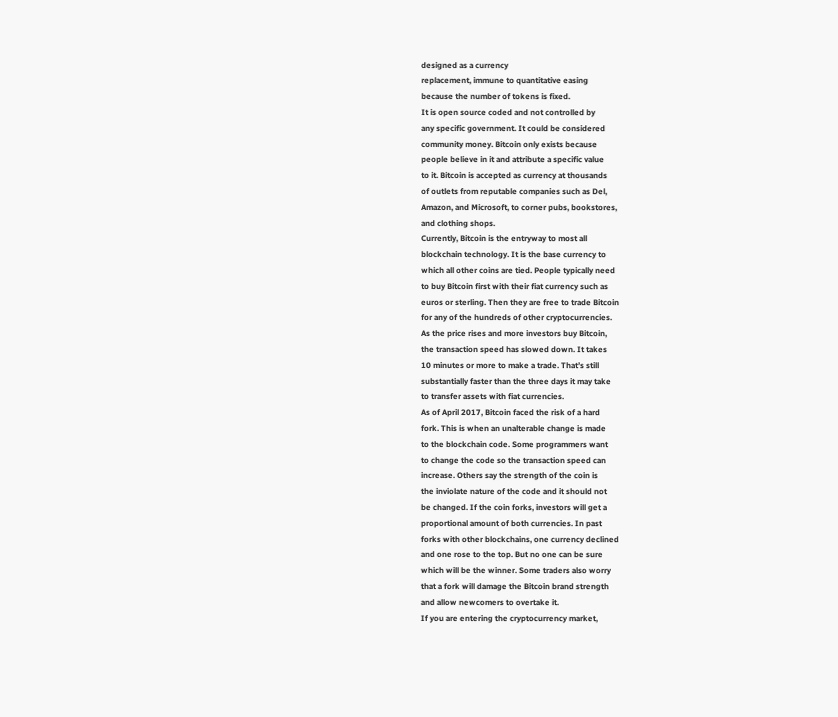designed as a currency
replacement, immune to quantitative easing
because the number of tokens is fixed.
It is open source coded and not controlled by
any specific government. It could be considered
community money. Bitcoin only exists because
people believe in it and attribute a specific value
to it. Bitcoin is accepted as currency at thousands
of outlets from reputable companies such as Del,
Amazon, and Microsoft, to corner pubs, bookstores,
and clothing shops.
Currently, Bitcoin is the entryway to most all
blockchain technology. It is the base currency to
which all other coins are tied. People typically need
to buy Bitcoin first with their fiat currency such as
euros or sterling. Then they are free to trade Bitcoin
for any of the hundreds of other cryptocurrencies.
As the price rises and more investors buy Bitcoin,
the transaction speed has slowed down. It takes
10 minutes or more to make a trade. That’s still
substantially faster than the three days it may take
to transfer assets with fiat currencies.
As of April 2017, Bitcoin faced the risk of a hard
fork. This is when an unalterable change is made
to the blockchain code. Some programmers want
to change the code so the transaction speed can
increase. Others say the strength of the coin is
the inviolate nature of the code and it should not
be changed. If the coin forks, investors will get a
proportional amount of both currencies. In past
forks with other blockchains, one currency declined
and one rose to the top. But no one can be sure
which will be the winner. Some traders also worry
that a fork will damage the Bitcoin brand strength
and allow newcomers to overtake it.
If you are entering the cryptocurrency market,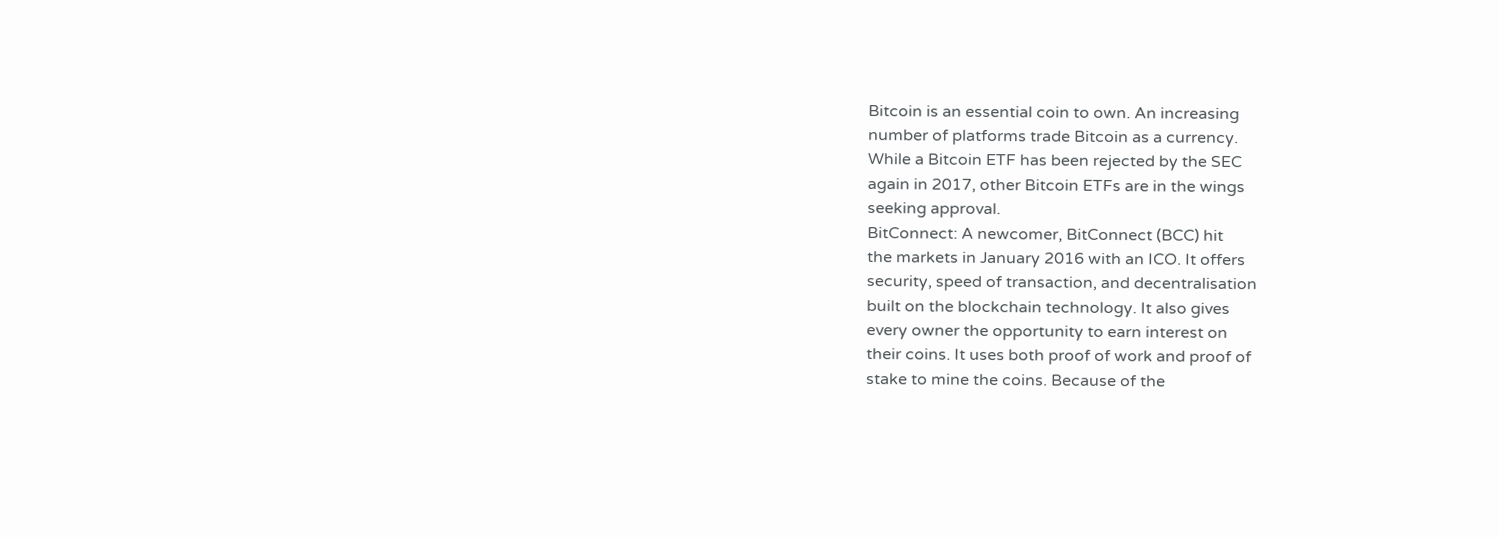Bitcoin is an essential coin to own. An increasing
number of platforms trade Bitcoin as a currency.
While a Bitcoin ETF has been rejected by the SEC
again in 2017, other Bitcoin ETFs are in the wings
seeking approval.
BitConnect: A newcomer, BitConnect (BCC) hit
the markets in January 2016 with an ICO. It offers
security, speed of transaction, and decentralisation
built on the blockchain technology. It also gives
every owner the opportunity to earn interest on
their coins. It uses both proof of work and proof of
stake to mine the coins. Because of the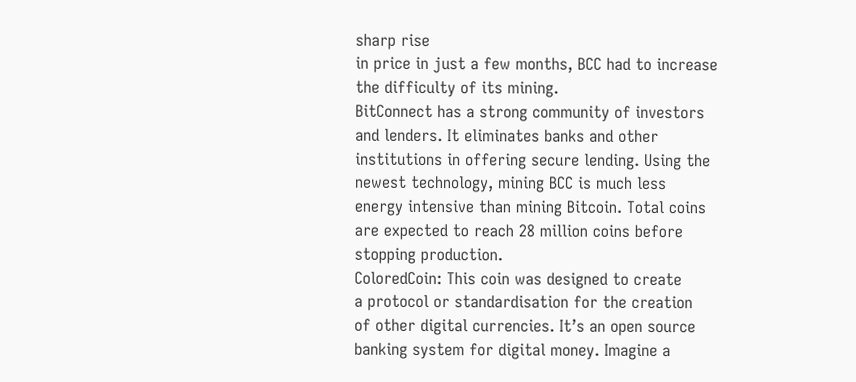sharp rise
in price in just a few months, BCC had to increase
the difficulty of its mining.
BitConnect has a strong community of investors
and lenders. It eliminates banks and other
institutions in offering secure lending. Using the
newest technology, mining BCC is much less
energy intensive than mining Bitcoin. Total coins
are expected to reach 28 million coins before
stopping production.
ColoredCoin: This coin was designed to create
a protocol or standardisation for the creation
of other digital currencies. It’s an open source
banking system for digital money. Imagine a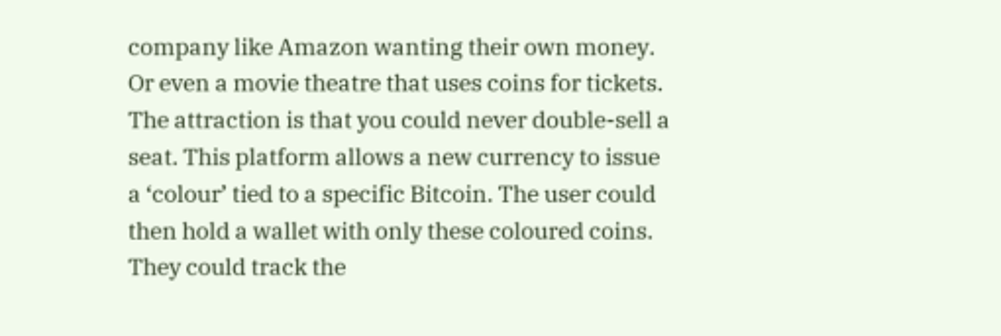company like Amazon wanting their own money.
Or even a movie theatre that uses coins for tickets.
The attraction is that you could never double-sell a
seat. This platform allows a new currency to issue
a ‘colour’ tied to a specific Bitcoin. The user could
then hold a wallet with only these coloured coins.
They could track the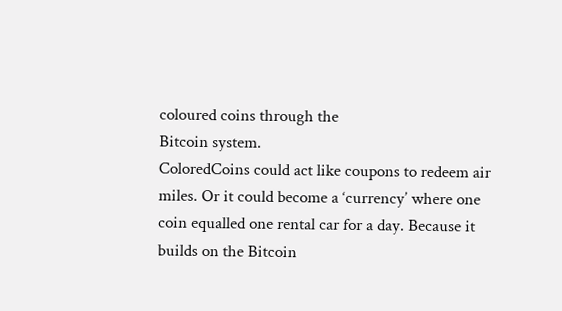coloured coins through the
Bitcoin system.
ColoredCoins could act like coupons to redeem air
miles. Or it could become a ‘currency’ where one
coin equalled one rental car for a day. Because it
builds on the Bitcoin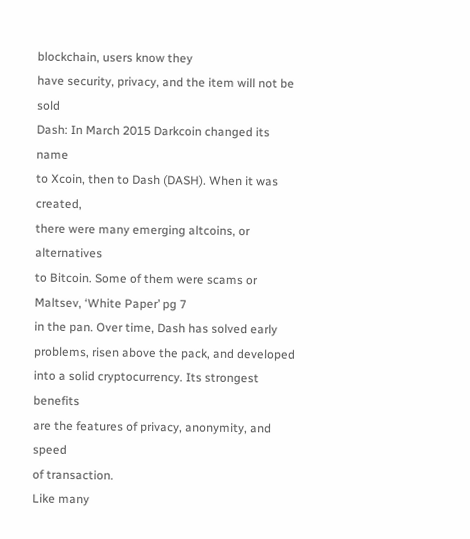blockchain, users know they
have security, privacy, and the item will not be sold
Dash: In March 2015 Darkcoin changed its name
to Xcoin, then to Dash (DASH). When it was created,
there were many emerging altcoins, or alternatives
to Bitcoin. Some of them were scams or
Maltsev, ‘White Paper’ pg 7
in the pan. Over time, Dash has solved early
problems, risen above the pack, and developed
into a solid cryptocurrency. Its strongest benefits
are the features of privacy, anonymity, and speed
of transaction.
Like many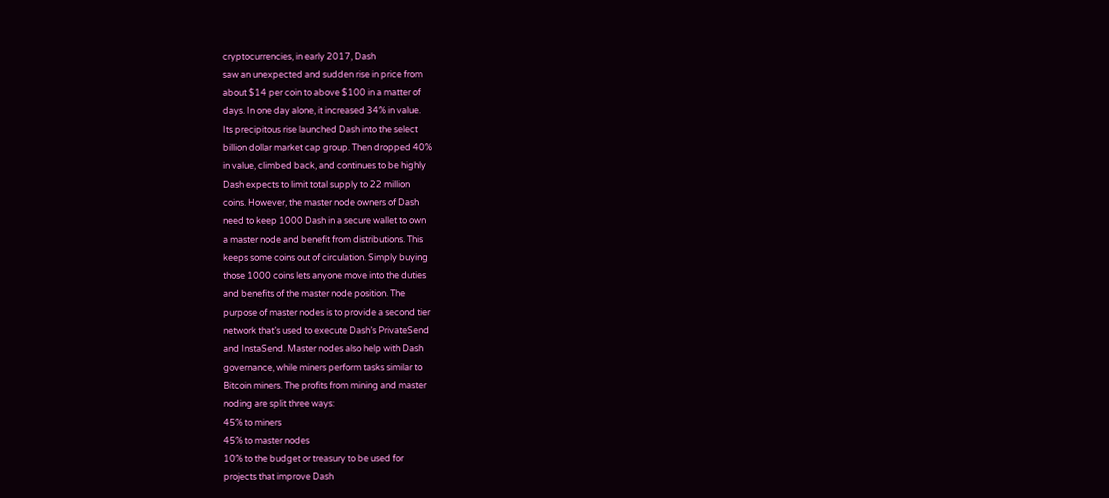cryptocurrencies, in early 2017, Dash
saw an unexpected and sudden rise in price from
about $14 per coin to above $100 in a matter of
days. In one day alone, it increased 34% in value.
Its precipitous rise launched Dash into the select
billion dollar market cap group. Then dropped 40%
in value, climbed back, and continues to be highly
Dash expects to limit total supply to 22 million
coins. However, the master node owners of Dash
need to keep 1000 Dash in a secure wallet to own
a master node and benefit from distributions. This
keeps some coins out of circulation. Simply buying
those 1000 coins lets anyone move into the duties
and benefits of the master node position. The
purpose of master nodes is to provide a second tier
network that’s used to execute Dash’s PrivateSend
and InstaSend. Master nodes also help with Dash
governance, while miners perform tasks similar to
Bitcoin miners. The profits from mining and master
noding are split three ways:
45% to miners
45% to master nodes
10% to the budget or treasury to be used for
projects that improve Dash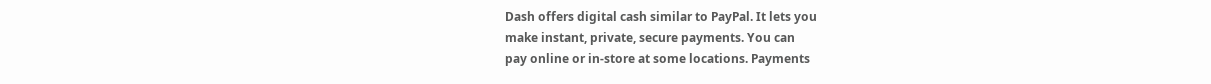Dash offers digital cash similar to PayPal. It lets you
make instant, private, secure payments. You can
pay online or in-store at some locations. Payments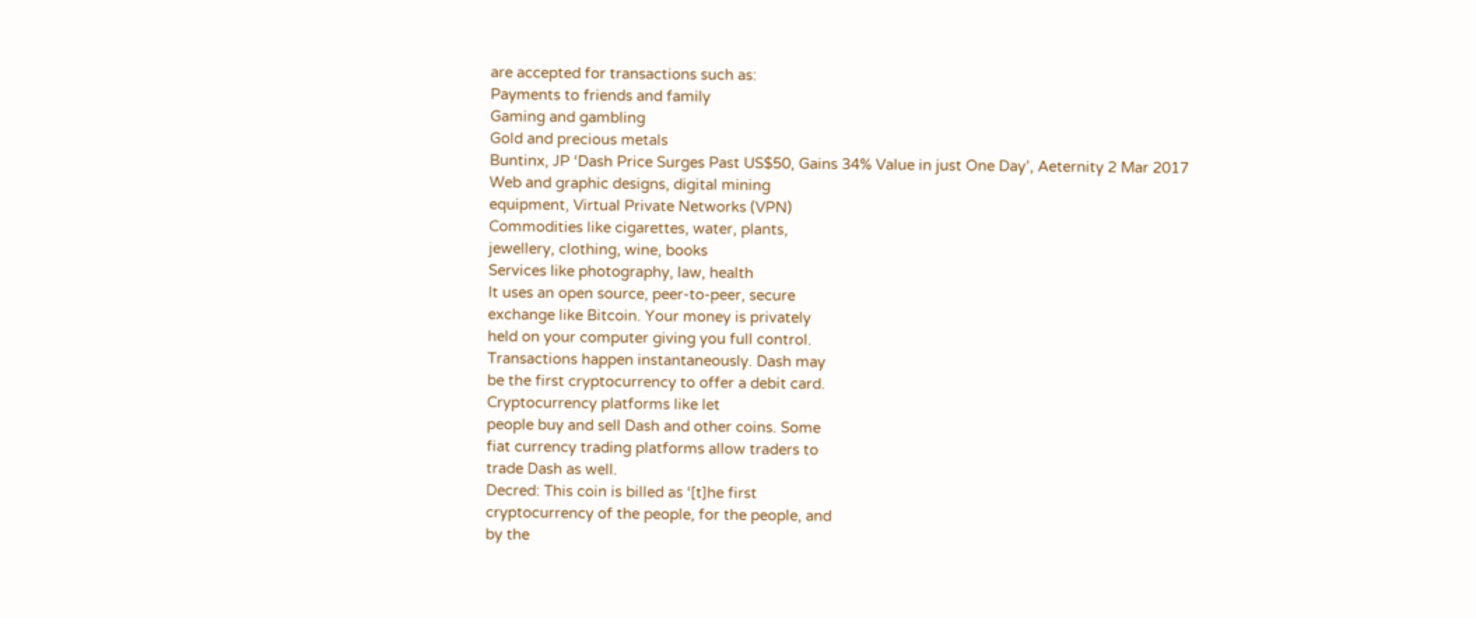are accepted for transactions such as:
Payments to friends and family
Gaming and gambling
Gold and precious metals
Buntinx, JP ‘Dash Price Surges Past US$50, Gains 34% Value in just One Day’, Aeternity 2 Mar 2017
Web and graphic designs, digital mining
equipment, Virtual Private Networks (VPN)
Commodities like cigarettes, water, plants,
jewellery, clothing, wine, books
Services like photography, law, health
It uses an open source, peer-to-peer, secure
exchange like Bitcoin. Your money is privately
held on your computer giving you full control.
Transactions happen instantaneously. Dash may
be the first cryptocurrency to offer a debit card.
Cryptocurrency platforms like let
people buy and sell Dash and other coins. Some
fiat currency trading platforms allow traders to
trade Dash as well.
Decred: This coin is billed as ‘[t]he first
cryptocurrency of the people, for the people, and
by the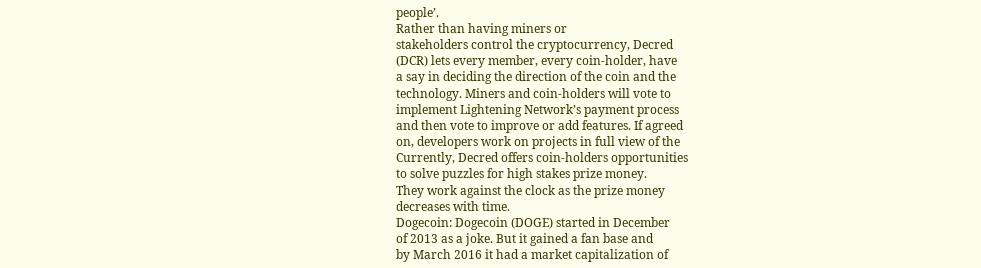people’.
Rather than having miners or
stakeholders control the cryptocurrency, Decred
(DCR) lets every member, every coin-holder, have
a say in deciding the direction of the coin and the
technology. Miners and coin-holders will vote to
implement Lightening Network’s payment process
and then vote to improve or add features. If agreed
on, developers work on projects in full view of the
Currently, Decred offers coin-holders opportunities
to solve puzzles for high stakes prize money.
They work against the clock as the prize money
decreases with time.
Dogecoin: Dogecoin (DOGE) started in December
of 2013 as a joke. But it gained a fan base and
by March 2016 it had a market capitalization of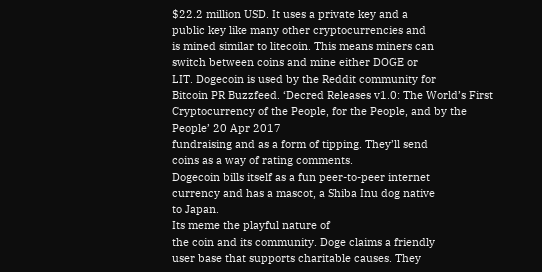$22.2 million USD. It uses a private key and a
public key like many other cryptocurrencies and
is mined similar to litecoin. This means miners can
switch between coins and mine either DOGE or
LIT. Dogecoin is used by the Reddit community for
Bitcoin PR Buzzfeed. ‘Decred Releases v1.0: The World’s First Cryptocurrency of the People, for the People, and by the People’ 20 Apr 2017
fundraising and as a form of tipping. They’ll send
coins as a way of rating comments.
Dogecoin bills itself as a fun peer-to-peer internet
currency and has a mascot, a Shiba Inu dog native
to Japan.
Its meme the playful nature of
the coin and its community. Doge claims a friendly
user base that supports charitable causes. They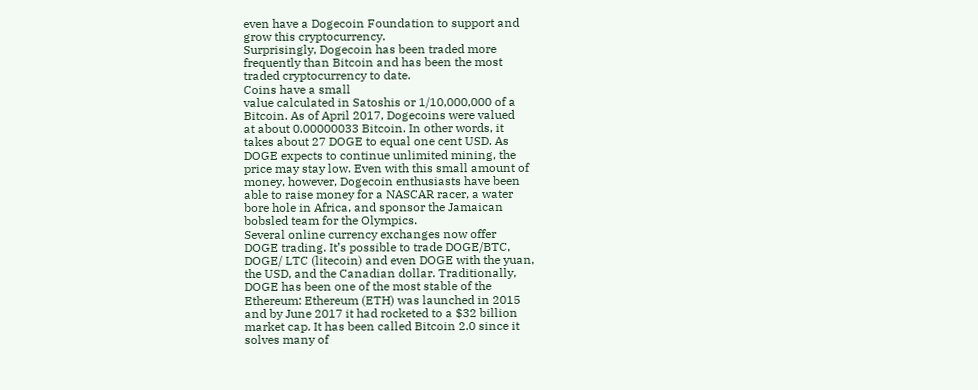even have a Dogecoin Foundation to support and
grow this cryptocurrency.
Surprisingly, Dogecoin has been traded more
frequently than Bitcoin and has been the most
traded cryptocurrency to date.
Coins have a small
value calculated in Satoshis or 1/10,000,000 of a
Bitcoin. As of April 2017, Dogecoins were valued
at about 0.00000033 Bitcoin. In other words, it
takes about 27 DOGE to equal one cent USD. As
DOGE expects to continue unlimited mining, the
price may stay low. Even with this small amount of
money, however, Dogecoin enthusiasts have been
able to raise money for a NASCAR racer, a water
bore hole in Africa, and sponsor the Jamaican
bobsled team for the Olympics.
Several online currency exchanges now offer
DOGE trading. It’s possible to trade DOGE/BTC,
DOGE/ LTC (litecoin) and even DOGE with the yuan,
the USD, and the Canadian dollar. Traditionally,
DOGE has been one of the most stable of the
Ethereum: Ethereum (ETH) was launched in 2015
and by June 2017 it had rocketed to a $32 billion
market cap. It has been called Bitcoin 2.0 since it
solves many of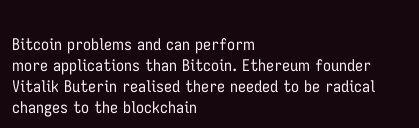Bitcoin problems and can perform
more applications than Bitcoin. Ethereum founder
Vitalik Buterin realised there needed to be radical
changes to the blockchain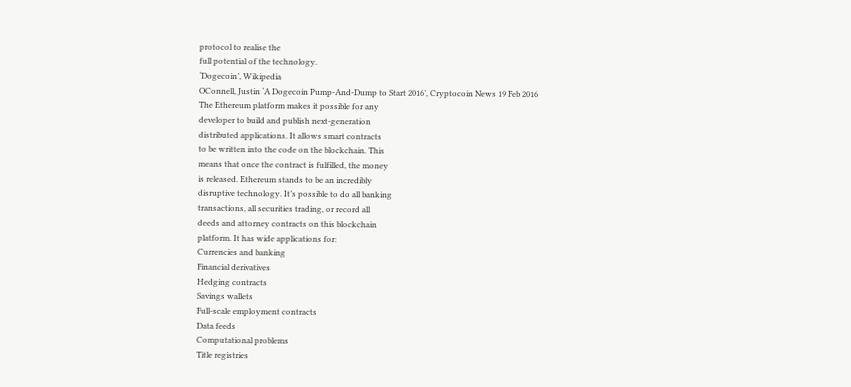protocol to realise the
full potential of the technology.
‘Dogecoin’, Wikipedia
OConnell, Justin ‘A Dogecoin Pump-And-Dump to Start 2016’, Cryptocoin News 19 Feb 2016
The Ethereum platform makes it possible for any
developer to build and publish next-generation
distributed applications. It allows smart contracts
to be written into the code on the blockchain. This
means that once the contract is fulfilled, the money
is released. Ethereum stands to be an incredibly
disruptive technology. It’s possible to do all banking
transactions, all securities trading, or record all
deeds and attorney contracts on this blockchain
platform. It has wide applications for:
Currencies and banking
Financial derivatives
Hedging contracts
Savings wallets
Full-scale employment contracts
Data feeds
Computational problems
Title registries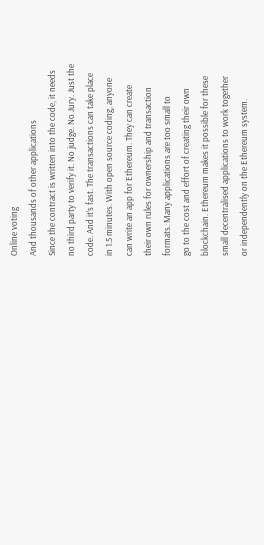Online voting
And thousands of other applications
Since the contract is written into the code, it needs
no third party to verify it. No judge. No Jury. Just the
code. And it’s fast. The transactions can take place
in 1.5 minutes. With open source coding, anyone
can write an app for Ethereum. They can create
their own rules for ownership and transaction
formats. Many applications are too small to
go to the cost and effort of creating their own
blockchain. Ethereum makes it possible for these
small decentralised applications to work together
or independently on the Ethereum system.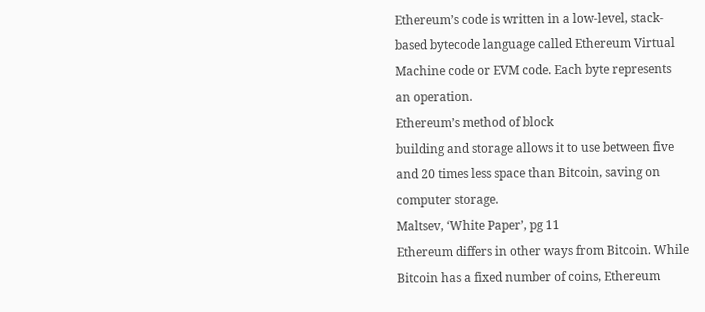Ethereum’s code is written in a low-level, stack-
based bytecode language called Ethereum Virtual
Machine code or EVM code. Each byte represents
an operation.
Ethereum’s method of block
building and storage allows it to use between five
and 20 times less space than Bitcoin, saving on
computer storage.
Maltsev, ‘White Paper’, pg 11
Ethereum differs in other ways from Bitcoin. While
Bitcoin has a fixed number of coins, Ethereum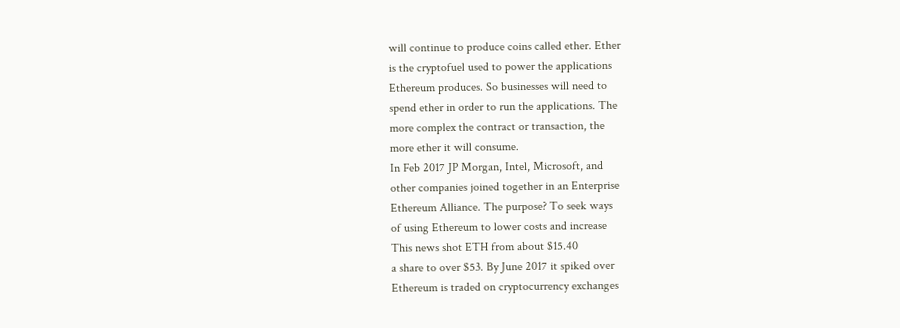will continue to produce coins called ether. Ether
is the cryptofuel used to power the applications
Ethereum produces. So businesses will need to
spend ether in order to run the applications. The
more complex the contract or transaction, the
more ether it will consume.
In Feb 2017 JP Morgan, Intel, Microsoft, and
other companies joined together in an Enterprise
Ethereum Alliance. The purpose? To seek ways
of using Ethereum to lower costs and increase
This news shot ETH from about $15.40
a share to over $53. By June 2017 it spiked over
Ethereum is traded on cryptocurrency exchanges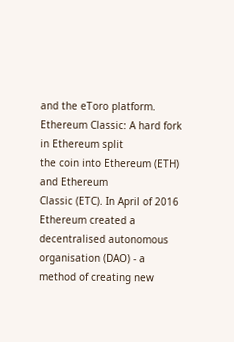and the eToro platform.
Ethereum Classic: A hard fork in Ethereum split
the coin into Ethereum (ETH) and Ethereum
Classic (ETC). In April of 2016 Ethereum created a
decentralised autonomous organisation (DAO) - a
method of creating new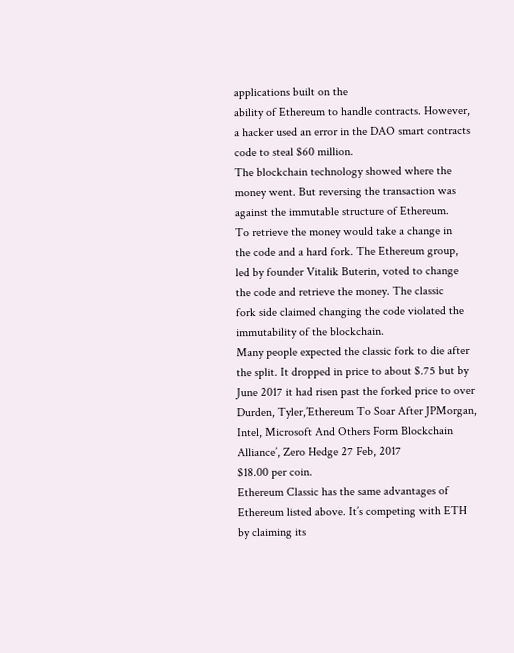applications built on the
ability of Ethereum to handle contracts. However,
a hacker used an error in the DAO smart contracts
code to steal $60 million.
The blockchain technology showed where the
money went. But reversing the transaction was
against the immutable structure of Ethereum.
To retrieve the money would take a change in
the code and a hard fork. The Ethereum group,
led by founder Vitalik Buterin, voted to change
the code and retrieve the money. The classic
fork side claimed changing the code violated the
immutability of the blockchain.
Many people expected the classic fork to die after
the split. It dropped in price to about $.75 but by
June 2017 it had risen past the forked price to over
Durden, Tyler,’Ethereum To Soar After JPMorgan, Intel, Microsoft And Others Form Blockchain Alliance’, Zero Hedge 27 Feb, 2017
$18.00 per coin.
Ethereum Classic has the same advantages of
Ethereum listed above. It’s competing with ETH
by claiming its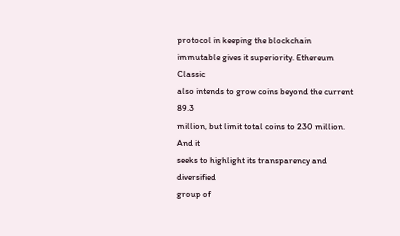protocol in keeping the blockchain
immutable gives it superiority. Ethereum Classic
also intends to grow coins beyond the current 89.3
million, but limit total coins to 230 million. And it
seeks to highlight its transparency and diversified
group of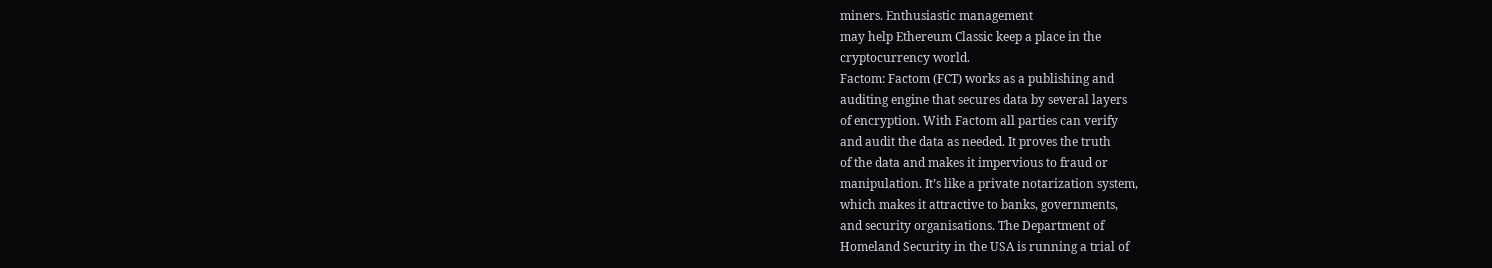miners. Enthusiastic management
may help Ethereum Classic keep a place in the
cryptocurrency world.
Factom: Factom (FCT) works as a publishing and
auditing engine that secures data by several layers
of encryption. With Factom all parties can verify
and audit the data as needed. It proves the truth
of the data and makes it impervious to fraud or
manipulation. It’s like a private notarization system,
which makes it attractive to banks, governments,
and security organisations. The Department of
Homeland Security in the USA is running a trial of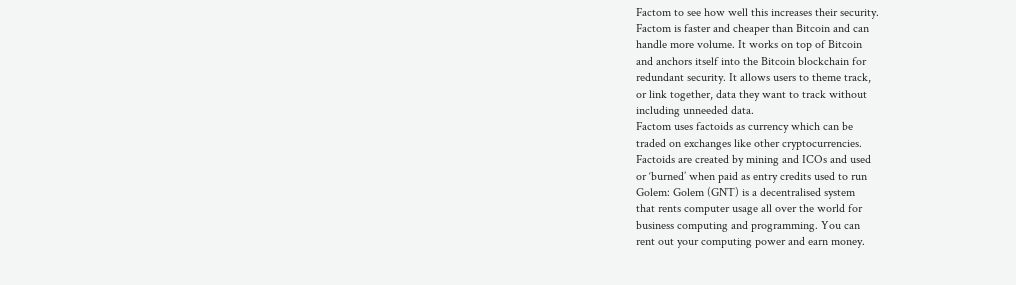Factom to see how well this increases their security.
Factom is faster and cheaper than Bitcoin and can
handle more volume. It works on top of Bitcoin
and anchors itself into the Bitcoin blockchain for
redundant security. It allows users to theme track,
or link together, data they want to track without
including unneeded data.
Factom uses factoids as currency which can be
traded on exchanges like other cryptocurrencies.
Factoids are created by mining and ICOs and used
or ‘burned’ when paid as entry credits used to run
Golem: Golem (GNT) is a decentralised system
that rents computer usage all over the world for
business computing and programming. You can
rent out your computing power and earn money.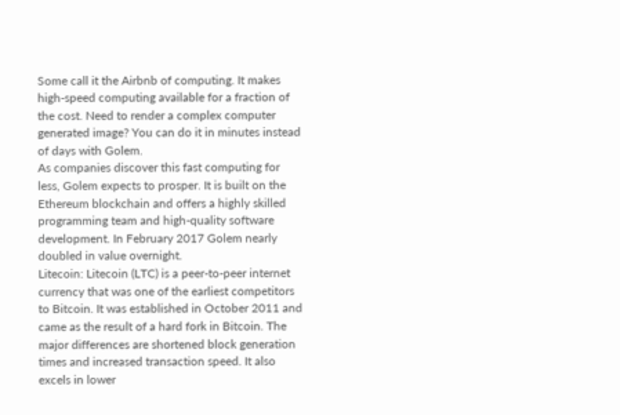Some call it the Airbnb of computing. It makes
high-speed computing available for a fraction of
the cost. Need to render a complex computer
generated image? You can do it in minutes instead
of days with Golem.
As companies discover this fast computing for
less, Golem expects to prosper. It is built on the
Ethereum blockchain and offers a highly skilled
programming team and high-quality software
development. In February 2017 Golem nearly
doubled in value overnight.
Litecoin: Litecoin (LTC) is a peer-to-peer internet
currency that was one of the earliest competitors
to Bitcoin. It was established in October 2011 and
came as the result of a hard fork in Bitcoin. The
major differences are shortened block generation
times and increased transaction speed. It also
excels in lower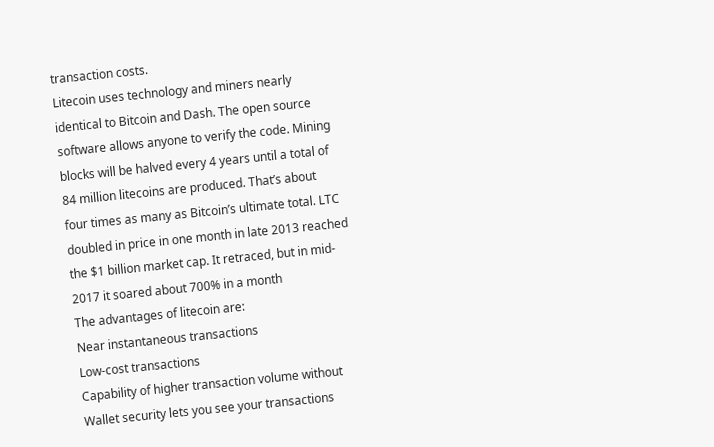transaction costs.
Litecoin uses technology and miners nearly
identical to Bitcoin and Dash. The open source
software allows anyone to verify the code. Mining
blocks will be halved every 4 years until a total of
84 million litecoins are produced. That’s about
four times as many as Bitcoin’s ultimate total. LTC
doubled in price in one month in late 2013 reached
the $1 billion market cap. It retraced, but in mid-
2017 it soared about 700% in a month
The advantages of litecoin are:
Near instantaneous transactions
Low-cost transactions
Capability of higher transaction volume without
Wallet security lets you see your transactions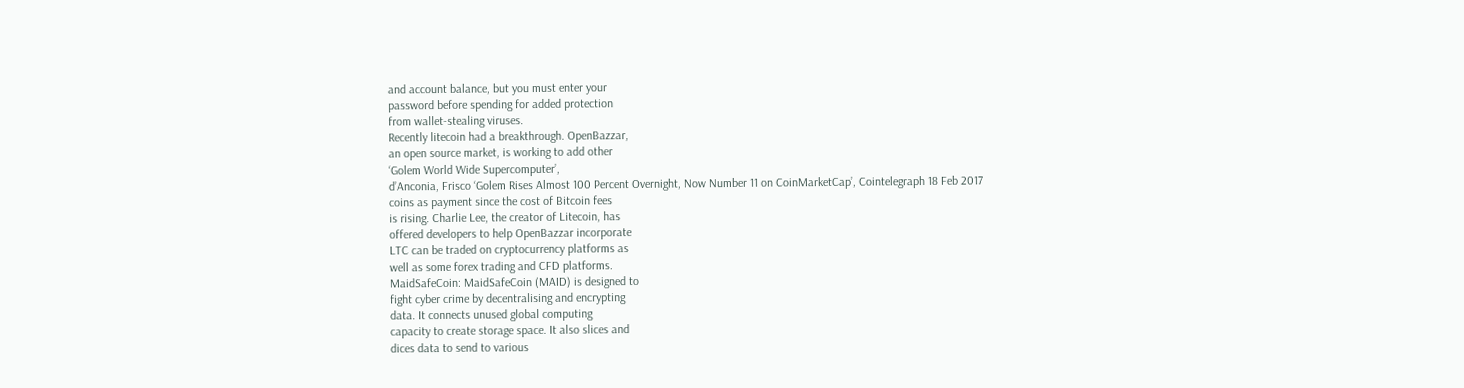and account balance, but you must enter your
password before spending for added protection
from wallet-stealing viruses.
Recently litecoin had a breakthrough. OpenBazzar,
an open source market, is working to add other
‘Golem World Wide Supercomputer’,
d’Anconia, Frisco ‘Golem Rises Almost 100 Percent Overnight, Now Number 11 on CoinMarketCap’, Cointelegraph 18 Feb 2017
coins as payment since the cost of Bitcoin fees
is rising. Charlie Lee, the creator of Litecoin, has
offered developers to help OpenBazzar incorporate
LTC can be traded on cryptocurrency platforms as
well as some forex trading and CFD platforms.
MaidSafeCoin: MaidSafeCoin (MAID) is designed to
fight cyber crime by decentralising and encrypting
data. It connects unused global computing
capacity to create storage space. It also slices and
dices data to send to various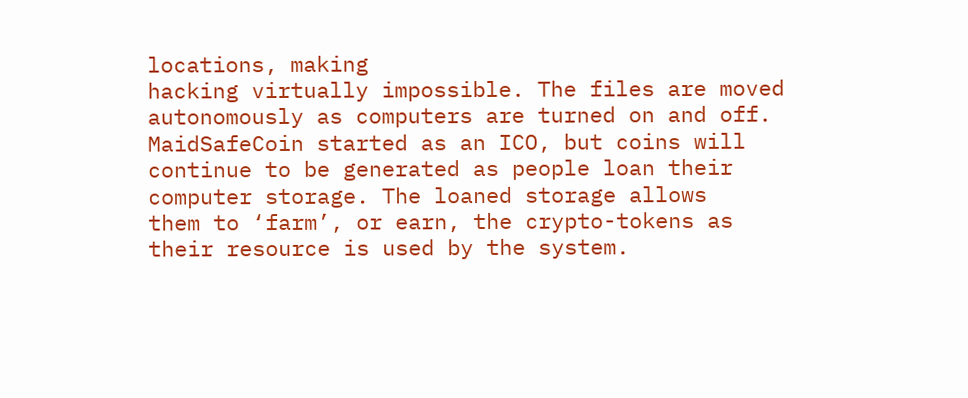locations, making
hacking virtually impossible. The files are moved
autonomously as computers are turned on and off.
MaidSafeCoin started as an ICO, but coins will
continue to be generated as people loan their
computer storage. The loaned storage allows
them to ‘farm’, or earn, the crypto-tokens as
their resource is used by the system.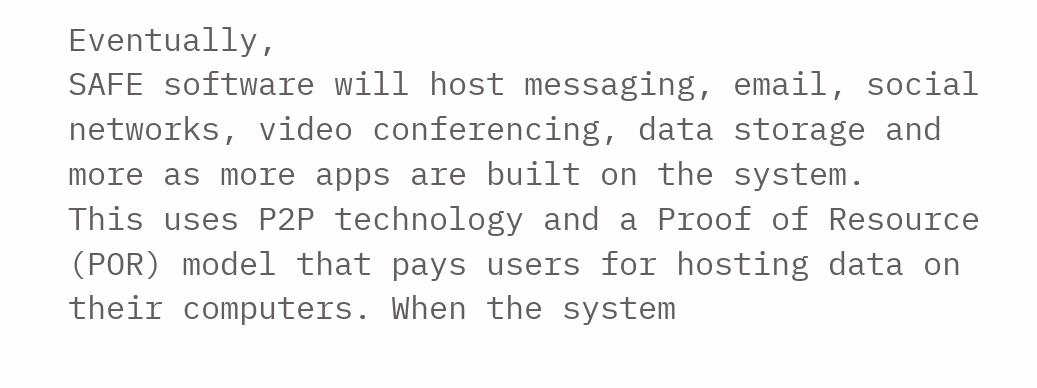Eventually,
SAFE software will host messaging, email, social
networks, video conferencing, data storage and
more as more apps are built on the system.
This uses P2P technology and a Proof of Resource
(POR) model that pays users for hosting data on
their computers. When the system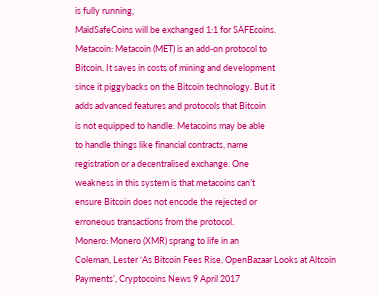is fully running,
MaidSafeCoins will be exchanged 1:1 for SAFEcoins.
Metacoin: Metacoin (MET) is an add-on protocol to
Bitcoin. It saves in costs of mining and development
since it piggybacks on the Bitcoin technology. But it
adds advanced features and protocols that Bitcoin
is not equipped to handle. Metacoins may be able
to handle things like financial contracts, name
registration or a decentralised exchange. One
weakness in this system is that metacoins can’t
ensure Bitcoin does not encode the rejected or
erroneous transactions from the protocol.
Monero: Monero (XMR) sprang to life in an
Coleman, Lester ‘As Bitcoin Fees Rise, OpenBazaar Looks at Altcoin Payments’, Cryptocoins News 9 April 2017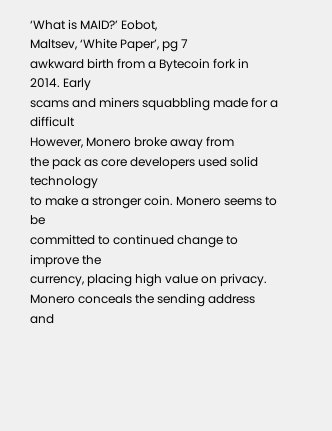‘What is MAID?’ Eobot,
Maltsev, ‘White Paper’, pg 7
awkward birth from a Bytecoin fork in 2014. Early
scams and miners squabbling made for a difficult
However, Monero broke away from
the pack as core developers used solid technology
to make a stronger coin. Monero seems to be
committed to continued change to improve the
currency, placing high value on privacy.
Monero conceals the sending address and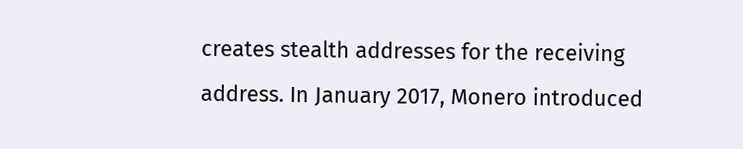creates stealth addresses for the receiving
address. In January 2017, Monero introduced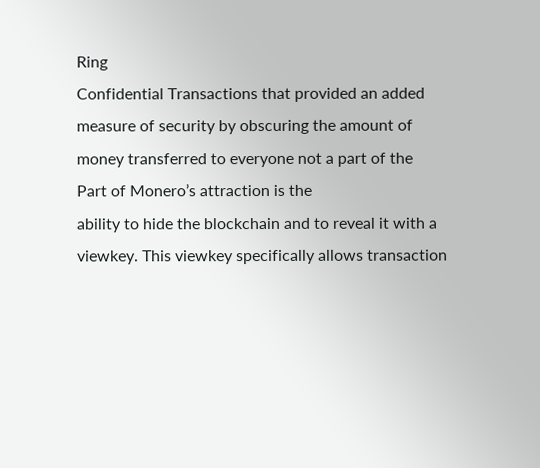Ring
Confidential Transactions that provided an added
measure of security by obscuring the amount of
money transferred to everyone not a part of the
Part of Monero’s attraction is the
ability to hide the blockchain and to reveal it with a
viewkey. This viewkey specifically allows transaction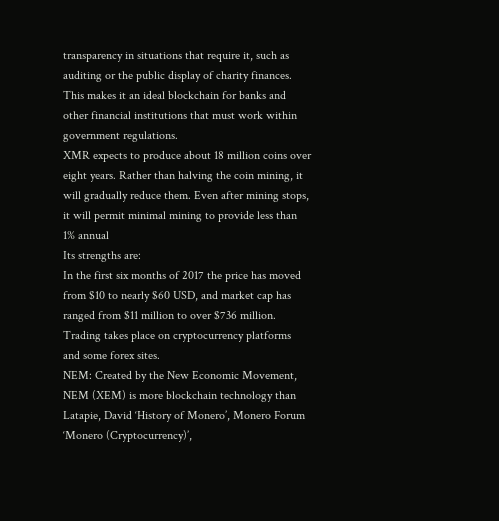transparency in situations that require it, such as
auditing or the public display of charity finances.
This makes it an ideal blockchain for banks and
other financial institutions that must work within
government regulations.
XMR expects to produce about 18 million coins over
eight years. Rather than halving the coin mining, it
will gradually reduce them. Even after mining stops,
it will permit minimal mining to provide less than
1% annual
Its strengths are:
In the first six months of 2017 the price has moved
from $10 to nearly $60 USD, and market cap has
ranged from $11 million to over $736 million.
Trading takes place on cryptocurrency platforms
and some forex sites.
NEM: Created by the New Economic Movement,
NEM (XEM) is more blockchain technology than
Latapie, David ‘History of Monero’, Monero Forum
‘Monero (Cryptocurrency)’,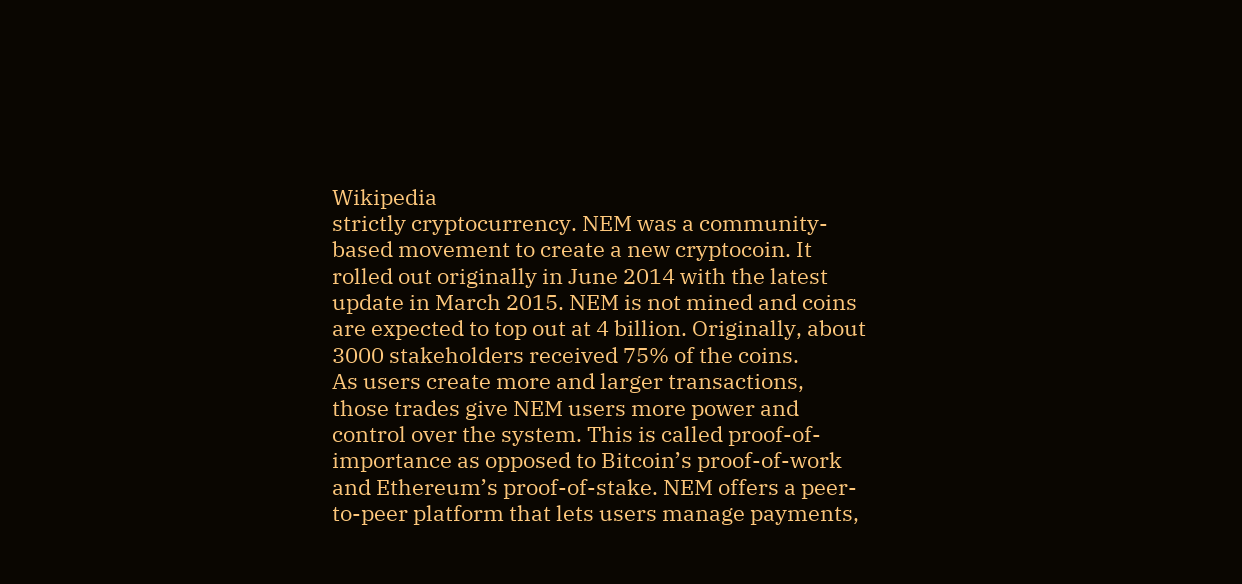Wikipedia
strictly cryptocurrency. NEM was a community-
based movement to create a new cryptocoin. It
rolled out originally in June 2014 with the latest
update in March 2015. NEM is not mined and coins
are expected to top out at 4 billion. Originally, about
3000 stakeholders received 75% of the coins.
As users create more and larger transactions,
those trades give NEM users more power and
control over the system. This is called proof-of-
importance as opposed to Bitcoin’s proof-of-work
and Ethereum’s proof-of-stake. NEM offers a peer-
to-peer platform that lets users manage payments,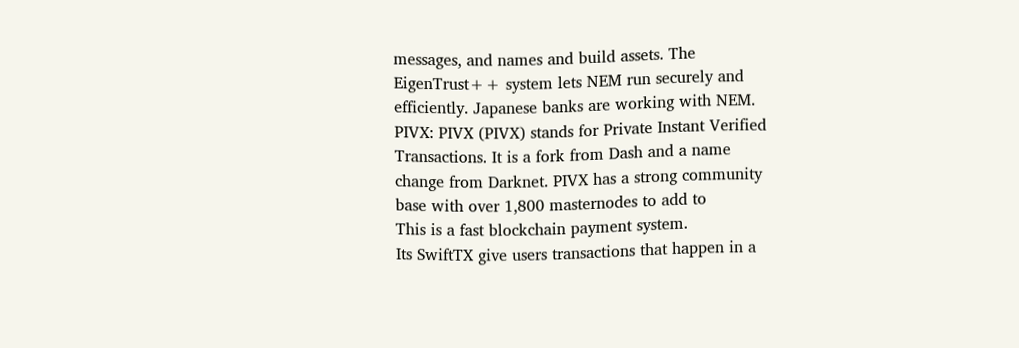messages, and names and build assets. The
EigenTrust++ system lets NEM run securely and
efficiently. Japanese banks are working with NEM.
PIVX: PIVX (PIVX) stands for Private Instant Verified
Transactions. It is a fork from Dash and a name
change from Darknet. PIVX has a strong community
base with over 1,800 masternodes to add to
This is a fast blockchain payment system.
Its SwiftTX give users transactions that happen in a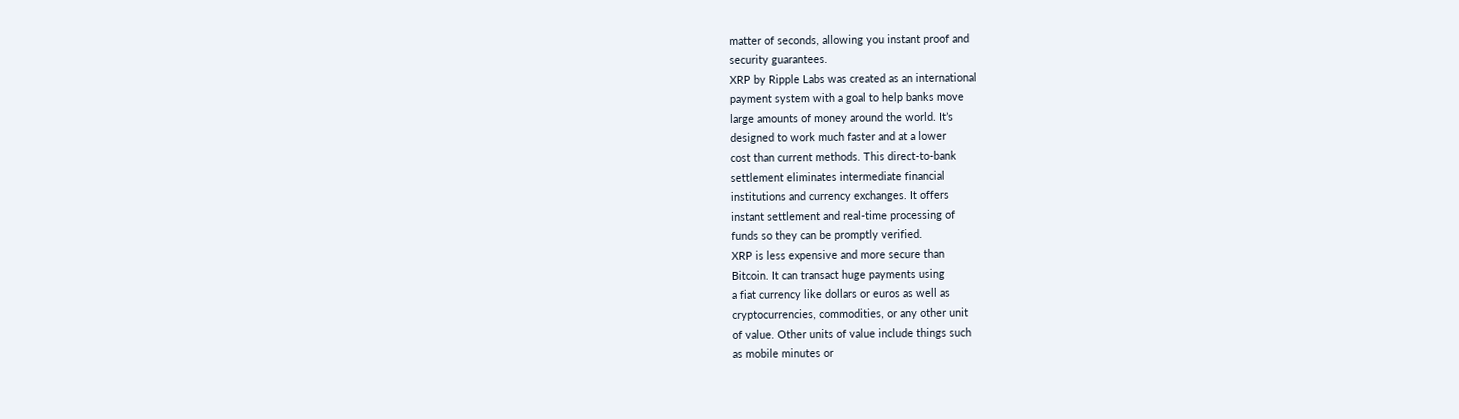matter of seconds, allowing you instant proof and
security guarantees.
XRP by Ripple Labs was created as an international
payment system with a goal to help banks move
large amounts of money around the world. It’s
designed to work much faster and at a lower
cost than current methods. This direct-to-bank
settlement eliminates intermediate financial
institutions and currency exchanges. It offers
instant settlement and real-time processing of
funds so they can be promptly verified.
XRP is less expensive and more secure than
Bitcoin. It can transact huge payments using
a fiat currency like dollars or euros as well as
cryptocurrencies, commodities, or any other unit
of value. Other units of value include things such
as mobile minutes or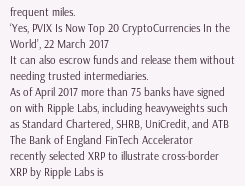frequent miles.
‘Yes, PVIX Is Now Top 20 CryptoCurrencies In the World’, 22 March 2017
It can also escrow funds and release them without
needing trusted intermediaries.
As of April 2017 more than 75 banks have signed
on with Ripple Labs, including heavyweights such
as Standard Chartered, SHRB, UniCredit, and ATB
The Bank of England FinTech Accelerator
recently selected XRP to illustrate cross-border
XRP by Ripple Labs is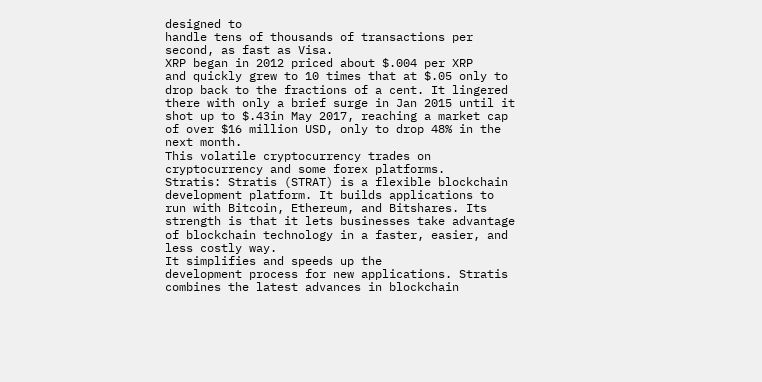designed to
handle tens of thousands of transactions per
second, as fast as Visa.
XRP began in 2012 priced about $.004 per XRP
and quickly grew to 10 times that at $.05 only to
drop back to the fractions of a cent. It lingered
there with only a brief surge in Jan 2015 until it
shot up to $.43in May 2017, reaching a market cap
of over $16 million USD, only to drop 48% in the
next month.
This volatile cryptocurrency trades on
cryptocurrency and some forex platforms.
Stratis: Stratis (STRAT) is a flexible blockchain
development platform. It builds applications to
run with Bitcoin, Ethereum, and Bitshares. Its
strength is that it lets businesses take advantage
of blockchain technology in a faster, easier, and
less costly way.
It simplifies and speeds up the
development process for new applications. Stratis
combines the latest advances in blockchain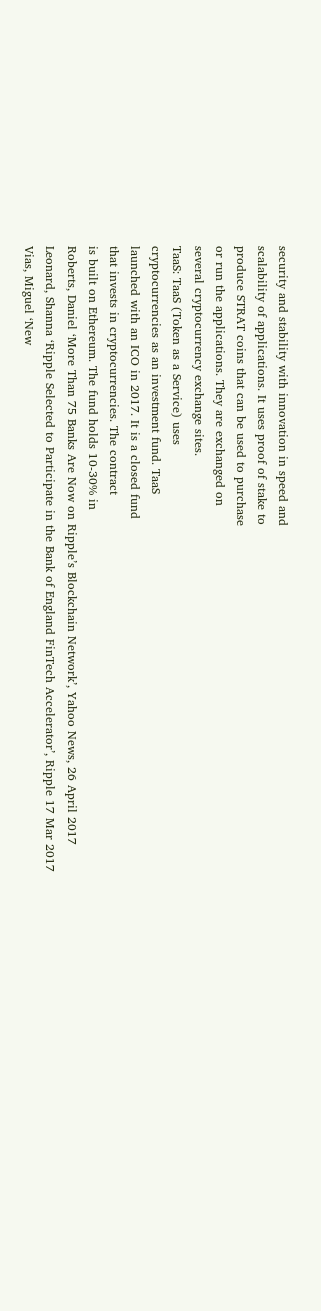security and stability with innovation in speed and
scalability of applications. It uses proof of stake to
produce STRAT coins that can be used to purchase
or run the applications. They are exchanged on
several cryptocurrency exchange sites.
TaaS: TaaS (Token as a Service) uses
cryptocurrencies as an investment fund. TaaS
launched with an ICO in 2017. It is a closed fund
that invests in cryptocurrencies. The contract
is built on Ethereum. The fund holds 10-30% in
Roberts, Daniel ‘More Than 75 Banks Are Now on Ripple’s Blockchain Network’, Yahoo News, 26 April 2017
Leonard, Shanna ‘Ripple Selected to Participate in the Bank of England FinTech Accelerator’, Ripple 17 Mar 2017
Vias, Miguel ‘New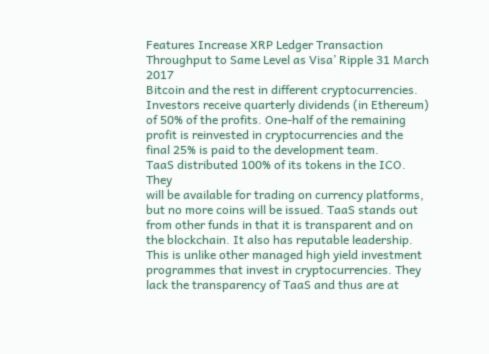Features Increase XRP Ledger Transaction Throughput to Same Level as Visa’ Ripple 31 March 2017
Bitcoin and the rest in different cryptocurrencies.
Investors receive quarterly dividends (in Ethereum)
of 50% of the profits. One-half of the remaining
profit is reinvested in cryptocurrencies and the
final 25% is paid to the development team.
TaaS distributed 100% of its tokens in the ICO. They
will be available for trading on currency platforms,
but no more coins will be issued. TaaS stands out
from other funds in that it is transparent and on
the blockchain. It also has reputable leadership.
This is unlike other managed high yield investment
programmes that invest in cryptocurrencies. They
lack the transparency of TaaS and thus are at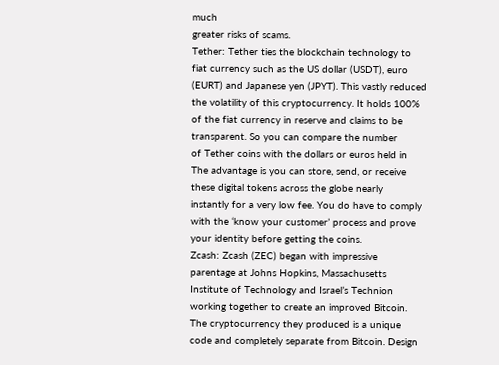much
greater risks of scams.
Tether: Tether ties the blockchain technology to
fiat currency such as the US dollar (USDT), euro
(EURT) and Japanese yen (JPYT). This vastly reduced
the volatility of this cryptocurrency. It holds 100%
of the fiat currency in reserve and claims to be
transparent. So you can compare the number
of Tether coins with the dollars or euros held in
The advantage is you can store, send, or receive
these digital tokens across the globe nearly
instantly for a very low fee. You do have to comply
with the ‘know your customer’ process and prove
your identity before getting the coins.
Zcash: Zcash (ZEC) began with impressive
parentage at Johns Hopkins, Massachusetts
Institute of Technology and Israel’s Technion
working together to create an improved Bitcoin.
The cryptocurrency they produced is a unique
code and completely separate from Bitcoin. Design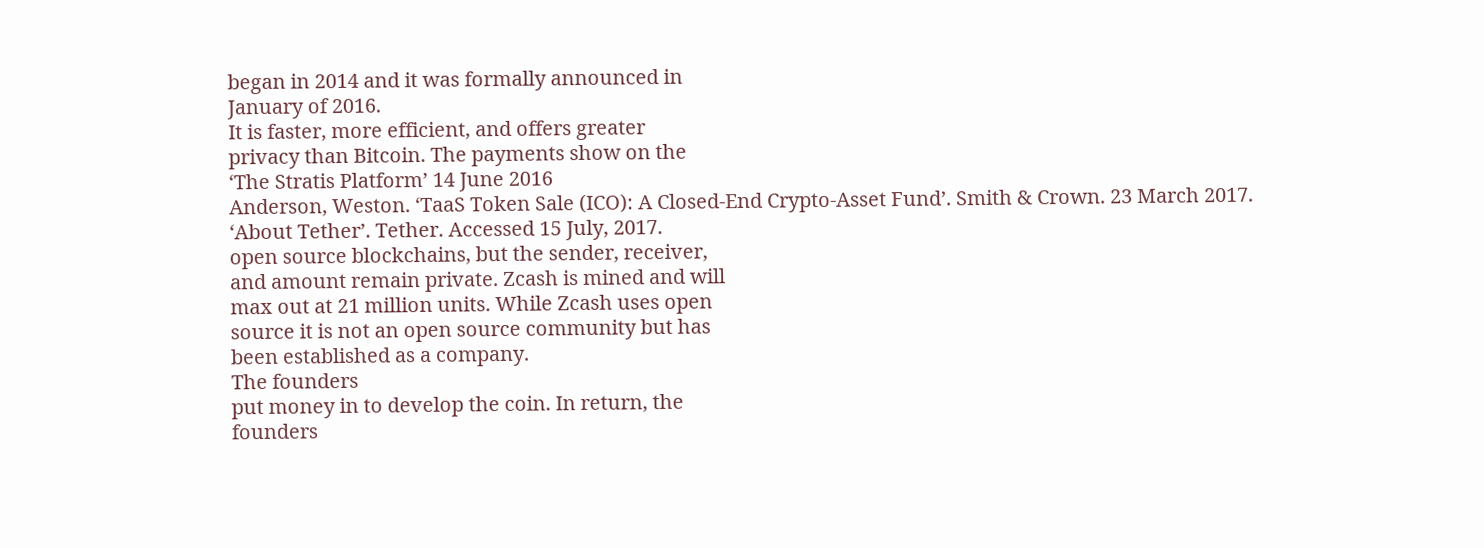began in 2014 and it was formally announced in
January of 2016.
It is faster, more efficient, and offers greater
privacy than Bitcoin. The payments show on the
‘The Stratis Platform’ 14 June 2016
Anderson, Weston. ‘TaaS Token Sale (ICO): A Closed-End Crypto-Asset Fund’. Smith & Crown. 23 March 2017.
‘About Tether’. Tether. Accessed 15 July, 2017.
open source blockchains, but the sender, receiver,
and amount remain private. Zcash is mined and will
max out at 21 million units. While Zcash uses open
source it is not an open source community but has
been established as a company.
The founders
put money in to develop the coin. In return, the
founders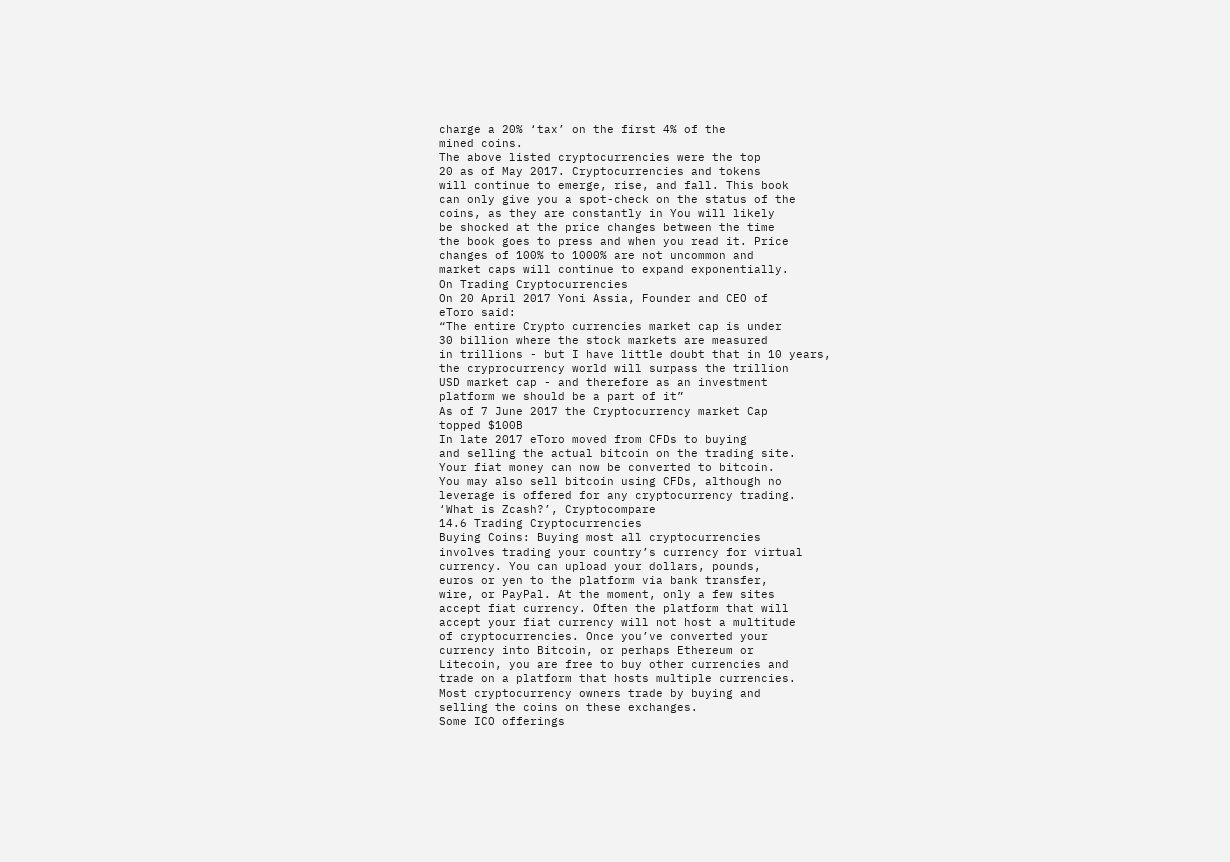charge a 20% ‘tax’ on the first 4% of the
mined coins.
The above listed cryptocurrencies were the top
20 as of May 2017. Cryptocurrencies and tokens
will continue to emerge, rise, and fall. This book
can only give you a spot-check on the status of the
coins, as they are constantly in You will likely
be shocked at the price changes between the time
the book goes to press and when you read it. Price
changes of 100% to 1000% are not uncommon and
market caps will continue to expand exponentially.
On Trading Cryptocurrencies
On 20 April 2017 Yoni Assia, Founder and CEO of
eToro said:
“The entire Crypto currencies market cap is under
30 billion where the stock markets are measured
in trillions - but I have little doubt that in 10 years,
the cryprocurrency world will surpass the trillion
USD market cap - and therefore as an investment
platform we should be a part of it”
As of 7 June 2017 the Cryptocurrency market Cap
topped $100B
In late 2017 eToro moved from CFDs to buying
and selling the actual bitcoin on the trading site.
Your fiat money can now be converted to bitcoin.
You may also sell bitcoin using CFDs, although no
leverage is offered for any cryptocurrency trading.
‘What is Zcash?’, Cryptocompare
14.6 Trading Cryptocurrencies
Buying Coins: Buying most all cryptocurrencies
involves trading your country’s currency for virtual
currency. You can upload your dollars, pounds,
euros or yen to the platform via bank transfer,
wire, or PayPal. At the moment, only a few sites
accept fiat currency. Often the platform that will
accept your fiat currency will not host a multitude
of cryptocurrencies. Once you’ve converted your
currency into Bitcoin, or perhaps Ethereum or
Litecoin, you are free to buy other currencies and
trade on a platform that hosts multiple currencies.
Most cryptocurrency owners trade by buying and
selling the coins on these exchanges.
Some ICO offerings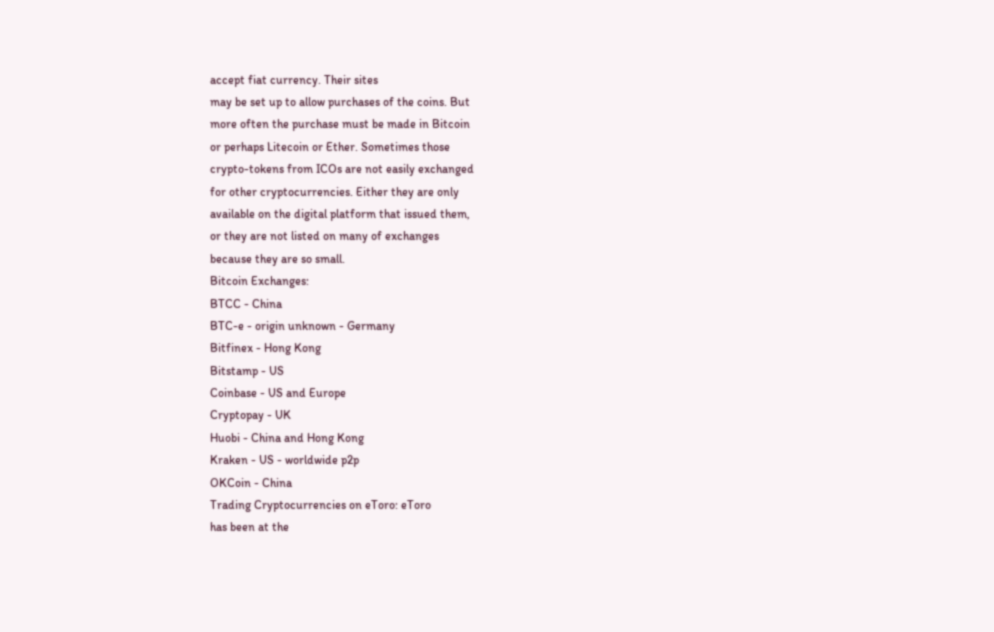accept fiat currency. Their sites
may be set up to allow purchases of the coins. But
more often the purchase must be made in Bitcoin
or perhaps Litecoin or Ether. Sometimes those
crypto-tokens from ICOs are not easily exchanged
for other cryptocurrencies. Either they are only
available on the digital platform that issued them,
or they are not listed on many of exchanges
because they are so small.
Bitcoin Exchanges:
BTCC - China
BTC-e - origin unknown - Germany
Bitfinex - Hong Kong
Bitstamp - US
Coinbase - US and Europe
Cryptopay - UK
Huobi - China and Hong Kong
Kraken - US - worldwide p2p
OKCoin - China
Trading Cryptocurrencies on eToro: eToro
has been at the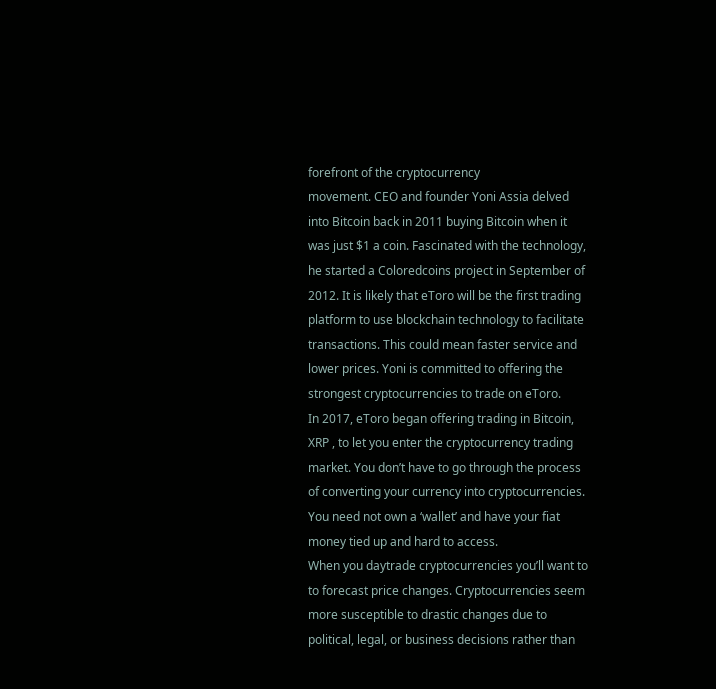forefront of the cryptocurrency
movement. CEO and founder Yoni Assia delved
into Bitcoin back in 2011 buying Bitcoin when it
was just $1 a coin. Fascinated with the technology,
he started a Coloredcoins project in September of
2012. It is likely that eToro will be the first trading
platform to use blockchain technology to facilitate
transactions. This could mean faster service and
lower prices. Yoni is committed to offering the
strongest cryptocurrencies to trade on eToro.
In 2017, eToro began offering trading in Bitcoin,
XRP , to let you enter the cryptocurrency trading
market. You don’t have to go through the process
of converting your currency into cryptocurrencies.
You need not own a ‘wallet’ and have your fiat
money tied up and hard to access.
When you daytrade cryptocurrencies you’ll want to
to forecast price changes. Cryptocurrencies seem
more susceptible to drastic changes due to
political, legal, or business decisions rather than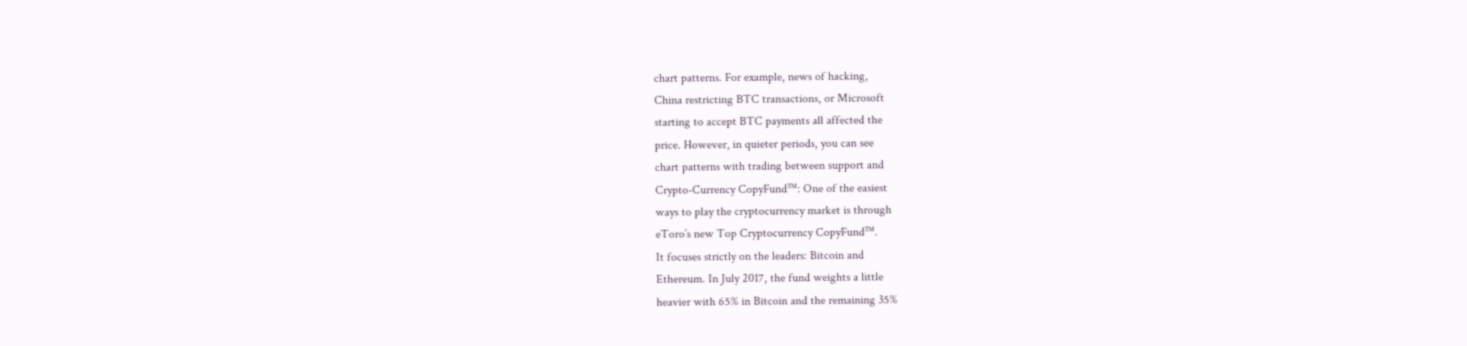chart patterns. For example, news of hacking,
China restricting BTC transactions, or Microsoft
starting to accept BTC payments all affected the
price. However, in quieter periods, you can see
chart patterns with trading between support and
Crypto-Currency CopyFund™: One of the easiest
ways to play the cryptocurrency market is through
eToro’s new Top Cryptocurrency CopyFund™.
It focuses strictly on the leaders: Bitcoin and
Ethereum. In July 2017, the fund weights a little
heavier with 65% in Bitcoin and the remaining 35%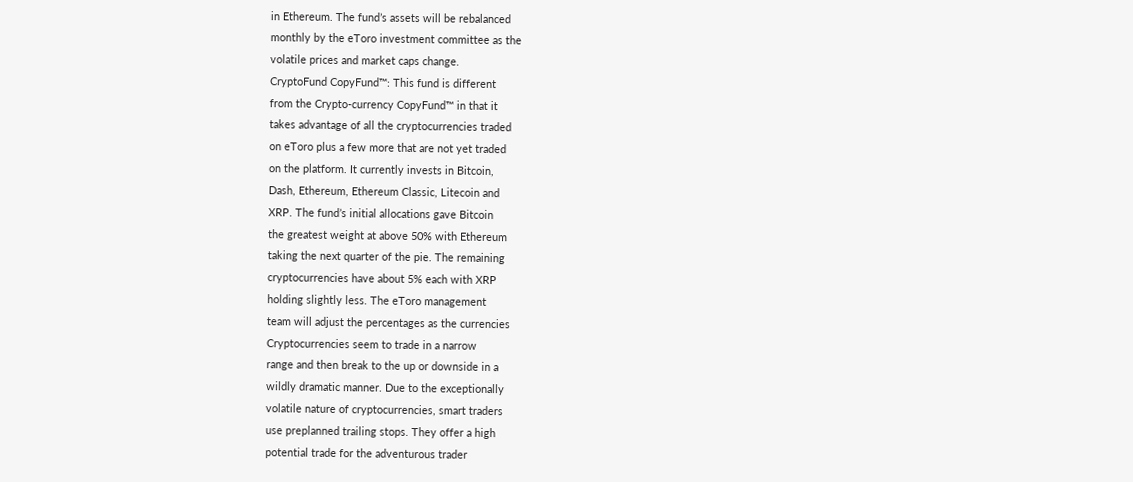in Ethereum. The fund’s assets will be rebalanced
monthly by the eToro investment committee as the
volatile prices and market caps change.
CryptoFund CopyFund™: This fund is different
from the Crypto-currency CopyFund™ in that it
takes advantage of all the cryptocurrencies traded
on eToro plus a few more that are not yet traded
on the platform. It currently invests in Bitcoin,
Dash, Ethereum, Ethereum Classic, Litecoin and
XRP. The fund’s initial allocations gave Bitcoin
the greatest weight at above 50% with Ethereum
taking the next quarter of the pie. The remaining
cryptocurrencies have about 5% each with XRP
holding slightly less. The eToro management
team will adjust the percentages as the currencies
Cryptocurrencies seem to trade in a narrow
range and then break to the up or downside in a
wildly dramatic manner. Due to the exceptionally
volatile nature of cryptocurrencies, smart traders
use preplanned trailing stops. They offer a high
potential trade for the adventurous trader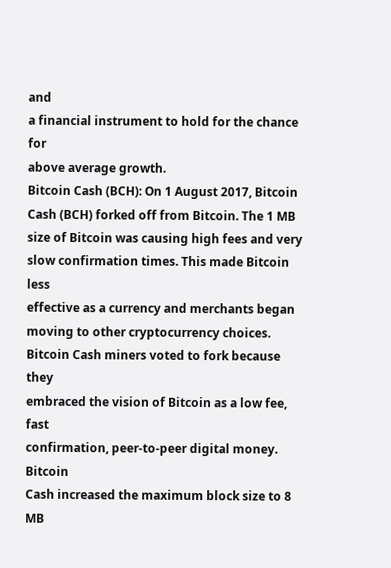and
a financial instrument to hold for the chance for
above average growth.
Bitcoin Cash (BCH): On 1 August 2017, Bitcoin
Cash (BCH) forked off from Bitcoin. The 1 MB
size of Bitcoin was causing high fees and very
slow confirmation times. This made Bitcoin less
effective as a currency and merchants began
moving to other cryptocurrency choices.
Bitcoin Cash miners voted to fork because they
embraced the vision of Bitcoin as a low fee, fast
confirmation, peer-to-peer digital money. Bitcoin
Cash increased the maximum block size to 8 MB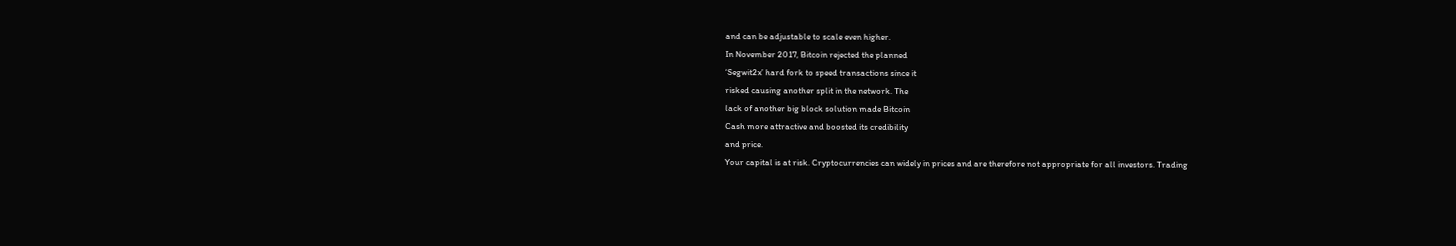and can be adjustable to scale even higher.
In November 2017, Bitcoin rejected the planned
‘Segwit2x’ hard fork to speed transactions since it
risked causing another split in the network. The
lack of another big block solution made Bitcoin
Cash more attractive and boosted its credibility
and price.
Your capital is at risk. Cryptocurrencies can widely in prices and are therefore not appropriate for all investors. Trading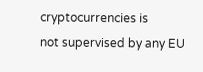cryptocurrencies is
not supervised by any EU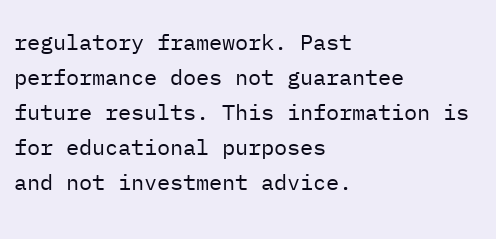regulatory framework. Past performance does not guarantee future results. This information is for educational purposes
and not investment advice.